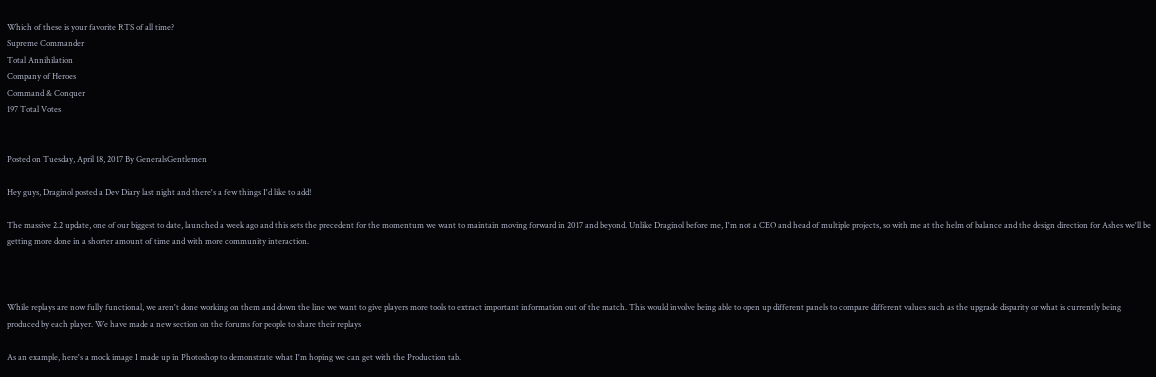Which of these is your favorite RTS of all time?
Supreme Commander
Total Annihilation
Company of Heroes
Command & Conquer
197 Total Votes


Posted on Tuesday, April 18, 2017 By GeneralsGentlemen

Hey guys, Draginol posted a Dev Diary last night and there's a few things I'd like to add!

The massive 2.2 update, one of our biggest to date, launched a week ago and this sets the precedent for the momentum we want to maintain moving forward in 2017 and beyond. Unlike Draginol before me, I'm not a CEO and head of multiple projects, so with me at the helm of balance and the design direction for Ashes we'll be getting more done in a shorter amount of time and with more community interaction.



While replays are now fully functional, we aren't done working on them and down the line we want to give players more tools to extract important information out of the match. This would involve being able to open up different panels to compare different values such as the upgrade disparity or what is currently being produced by each player. We have made a new section on the forums for people to share their replays

As an example, here's a mock image I made up in Photoshop to demonstrate what I'm hoping we can get with the Production tab.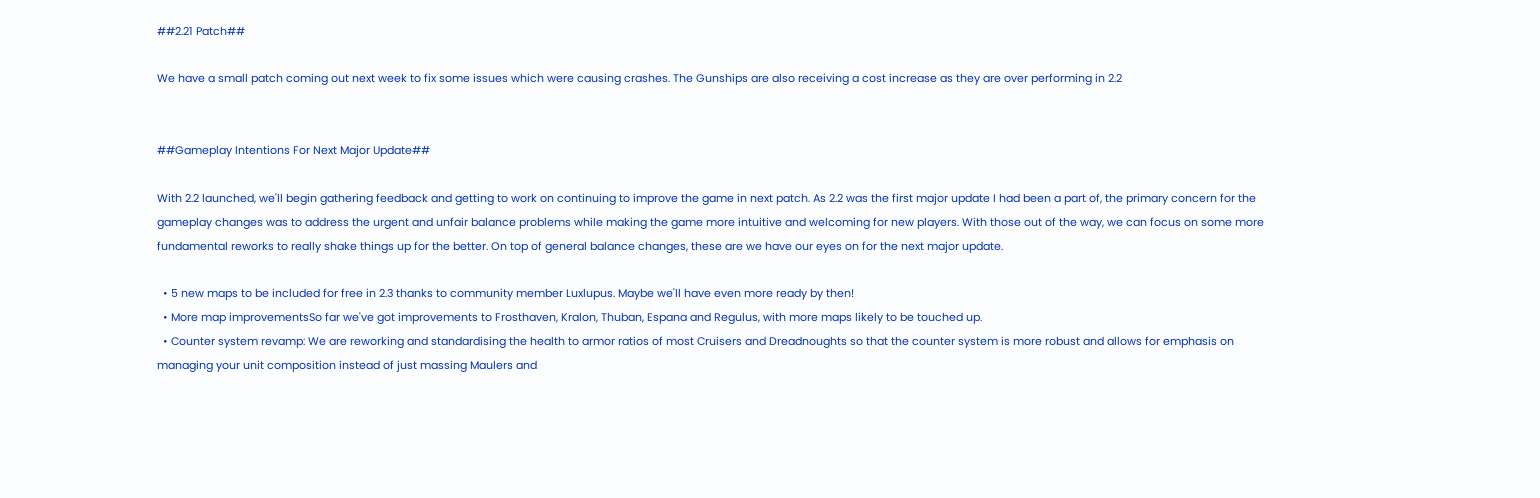##2.21 Patch##

We have a small patch coming out next week to fix some issues which were causing crashes. The Gunships are also receiving a cost increase as they are over performing in 2.2


##Gameplay Intentions For Next Major Update##

With 2.2 launched, we'll begin gathering feedback and getting to work on continuing to improve the game in next patch. As 2.2 was the first major update I had been a part of, the primary concern for the gameplay changes was to address the urgent and unfair balance problems while making the game more intuitive and welcoming for new players. With those out of the way, we can focus on some more fundamental reworks to really shake things up for the better. On top of general balance changes, these are we have our eyes on for the next major update.

  • 5 new maps to be included for free in 2.3 thanks to community member Luxlupus. Maybe we'll have even more ready by then!
  • More map improvementsSo far we've got improvements to Frosthaven, Kralon, Thuban, Espana and Regulus, with more maps likely to be touched up.
  • Counter system revamp: We are reworking and standardising the health to armor ratios of most Cruisers and Dreadnoughts so that the counter system is more robust and allows for emphasis on managing your unit composition instead of just massing Maulers and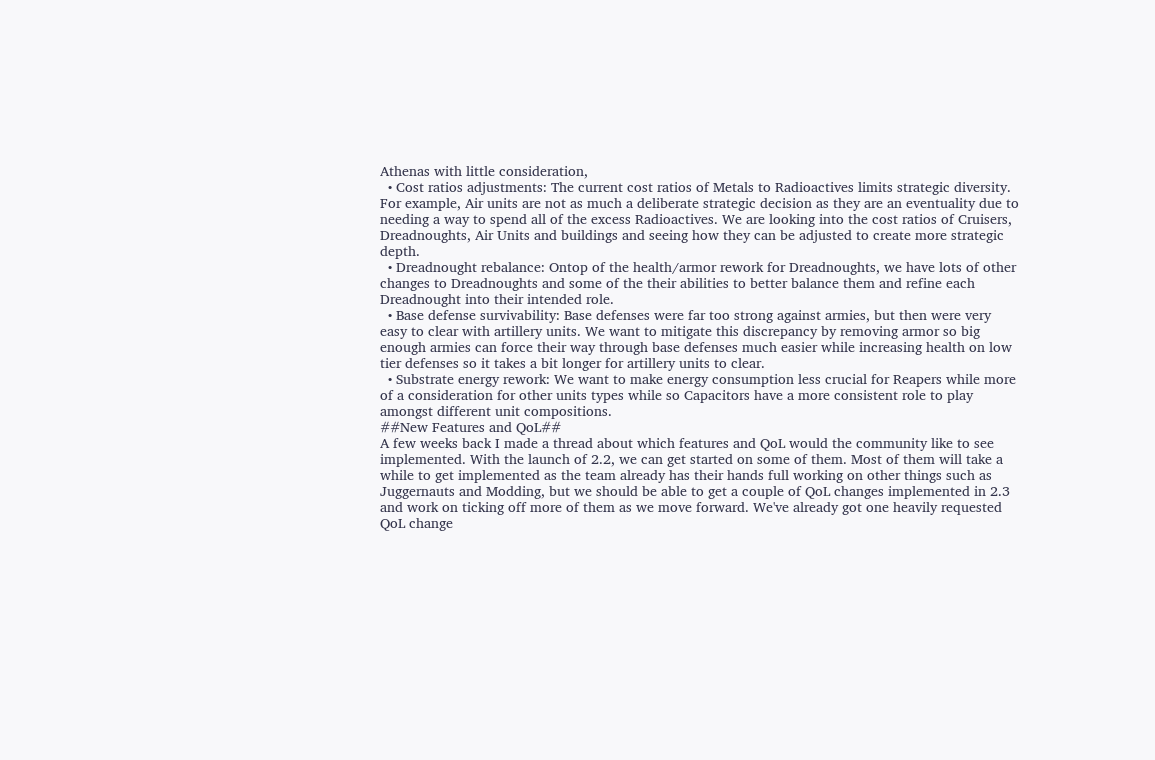Athenas with little consideration,
  • Cost ratios adjustments: The current cost ratios of Metals to Radioactives limits strategic diversity. For example, Air units are not as much a deliberate strategic decision as they are an eventuality due to needing a way to spend all of the excess Radioactives. We are looking into the cost ratios of Cruisers, Dreadnoughts, Air Units and buildings and seeing how they can be adjusted to create more strategic depth.
  • Dreadnought rebalance: Ontop of the health/armor rework for Dreadnoughts, we have lots of other changes to Dreadnoughts and some of the their abilities to better balance them and refine each Dreadnought into their intended role.
  • Base defense survivability: Base defenses were far too strong against armies, but then were very easy to clear with artillery units. We want to mitigate this discrepancy by removing armor so big enough armies can force their way through base defenses much easier while increasing health on low tier defenses so it takes a bit longer for artillery units to clear.
  • Substrate energy rework: We want to make energy consumption less crucial for Reapers while more of a consideration for other units types while so Capacitors have a more consistent role to play amongst different unit compositions.
##New Features and QoL##
A few weeks back I made a thread about which features and QoL would the community like to see implemented. With the launch of 2.2, we can get started on some of them. Most of them will take a while to get implemented as the team already has their hands full working on other things such as Juggernauts and Modding, but we should be able to get a couple of QoL changes implemented in 2.3 and work on ticking off more of them as we move forward. We've already got one heavily requested QoL change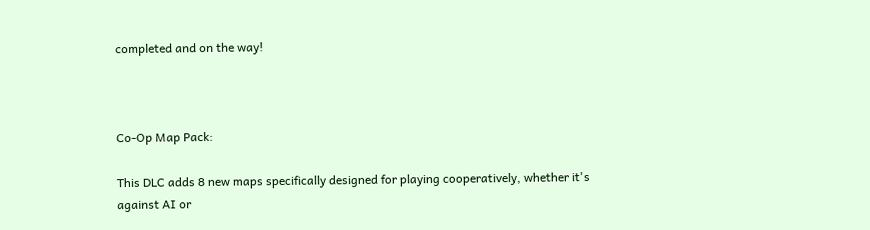completed and on the way!



Co-Op Map Pack:

This DLC adds 8 new maps specifically designed for playing cooperatively, whether it's against AI or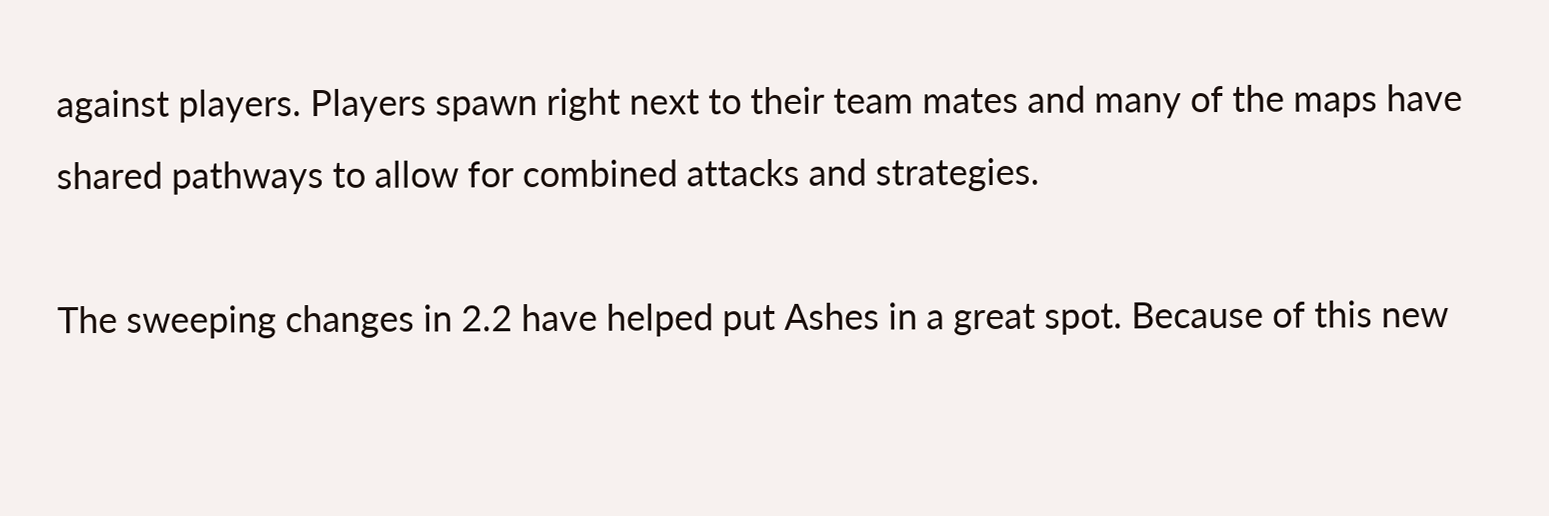against players. Players spawn right next to their team mates and many of the maps have shared pathways to allow for combined attacks and strategies.

The sweeping changes in 2.2 have helped put Ashes in a great spot. Because of this new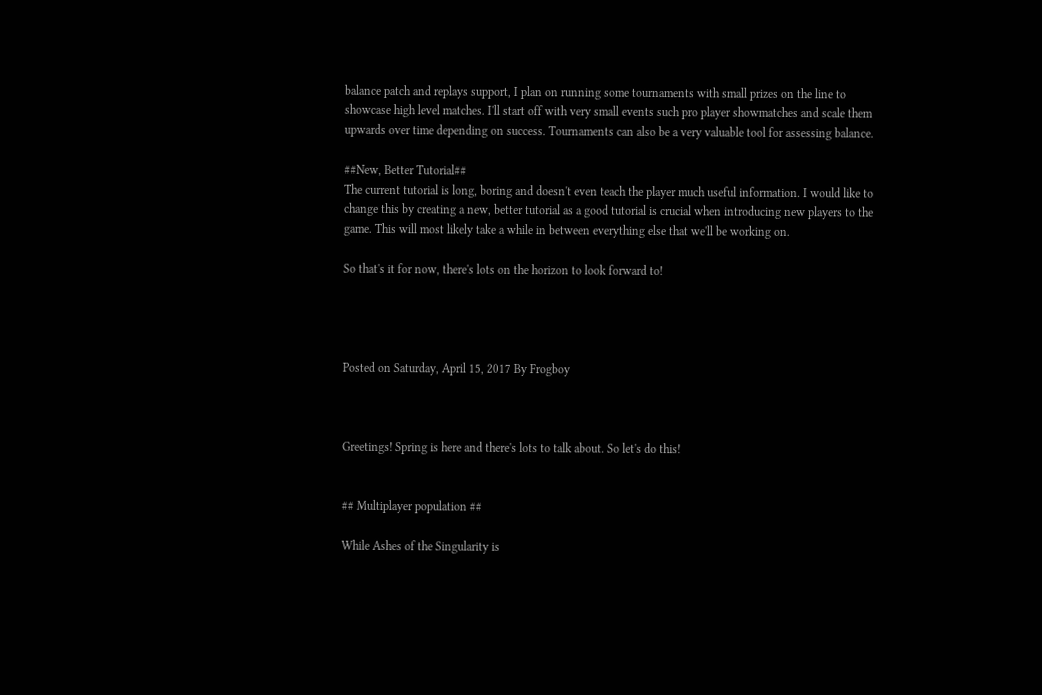balance patch and replays support, I plan on running some tournaments with small prizes on the line to showcase high level matches. I'll start off with very small events such pro player showmatches and scale them upwards over time depending on success. Tournaments can also be a very valuable tool for assessing balance.

##New, Better Tutorial##
The current tutorial is long, boring and doesn't even teach the player much useful information. I would like to change this by creating a new, better tutorial as a good tutorial is crucial when introducing new players to the game. This will most likely take a while in between everything else that we'll be working on.

So that's it for now, there's lots on the horizon to look forward to!




Posted on Saturday, April 15, 2017 By Frogboy



Greetings! Spring is here and there's lots to talk about. So let's do this!


## Multiplayer population ##

While Ashes of the Singularity is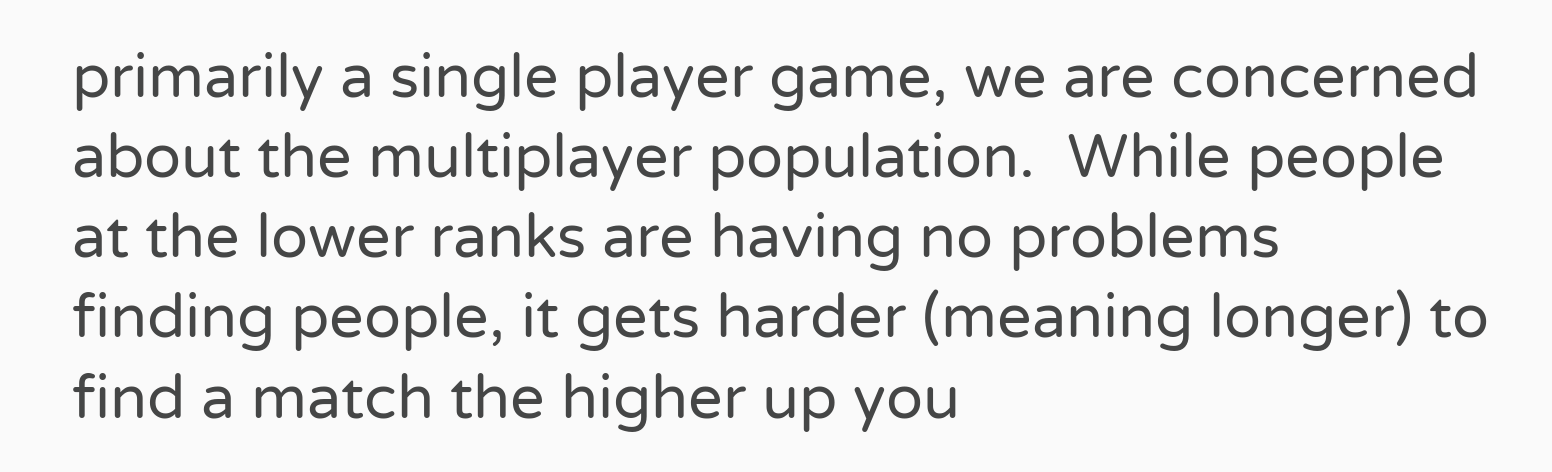primarily a single player game, we are concerned about the multiplayer population.  While people at the lower ranks are having no problems finding people, it gets harder (meaning longer) to find a match the higher up you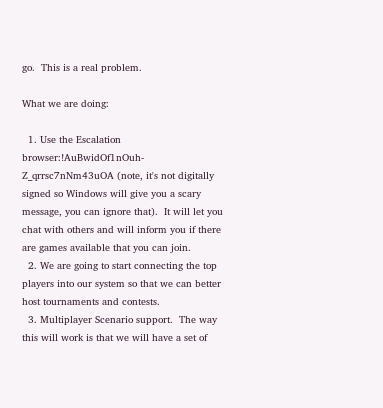go.  This is a real problem.

What we are doing:

  1. Use the Escalation browser:!AuBwidOf1nOuh-Z_qrrsc7nNm43uOA (note, it's not digitally signed so Windows will give you a scary message, you can ignore that).  It will let you chat with others and will inform you if there are games available that you can join.
  2. We are going to start connecting the top players into our system so that we can better host tournaments and contests.
  3. Multiplayer Scenario support.  The way this will work is that we will have a set of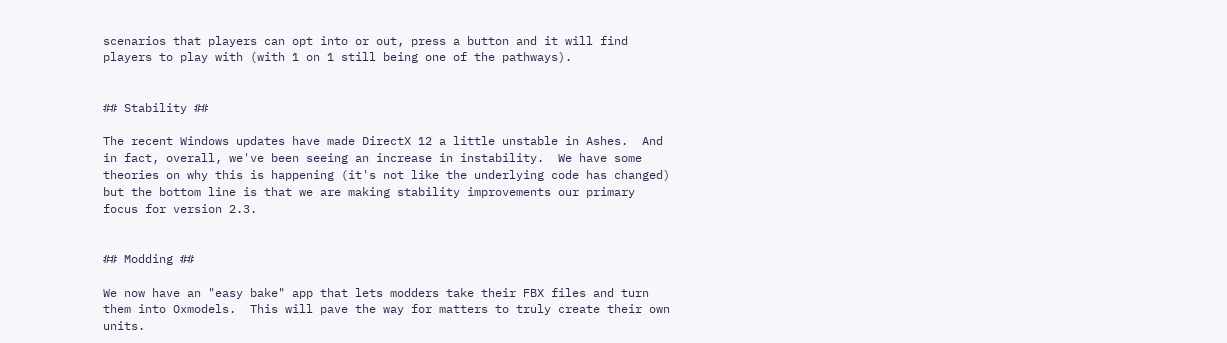scenarios that players can opt into or out, press a button and it will find players to play with (with 1 on 1 still being one of the pathways).


## Stability ##

The recent Windows updates have made DirectX 12 a little unstable in Ashes.  And in fact, overall, we've been seeing an increase in instability.  We have some theories on why this is happening (it's not like the underlying code has changed) but the bottom line is that we are making stability improvements our primary focus for version 2.3.


## Modding ##

We now have an "easy bake" app that lets modders take their FBX files and turn them into Oxmodels.  This will pave the way for matters to truly create their own units.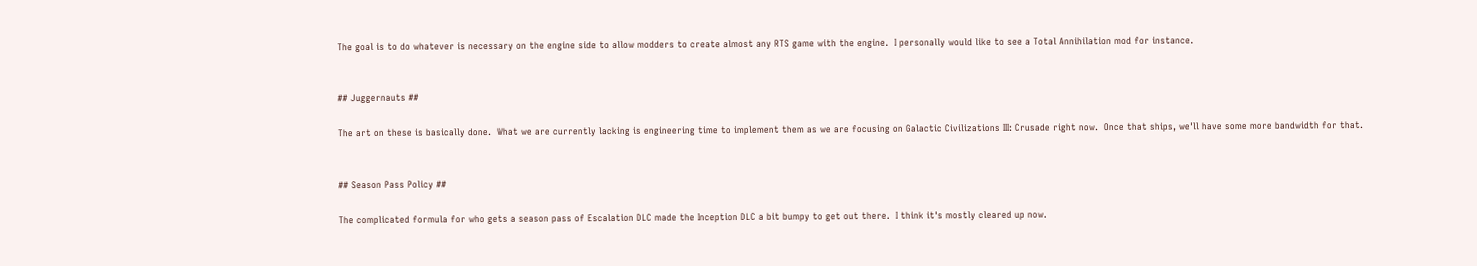The goal is to do whatever is necessary on the engine side to allow modders to create almost any RTS game with the engine.  I personally would like to see a Total Annihilation mod for instance.


## Juggernauts ##

The art on these is basically done.  What we are currently lacking is engineering time to implement them as we are focusing on Galactic Civilizations III: Crusade right now.  Once that ships, we'll have some more bandwidth for that.


## Season Pass Policy ##

The complicated formula for who gets a season pass of Escalation DLC made the Inception DLC a bit bumpy to get out there.  I think it's mostly cleared up now.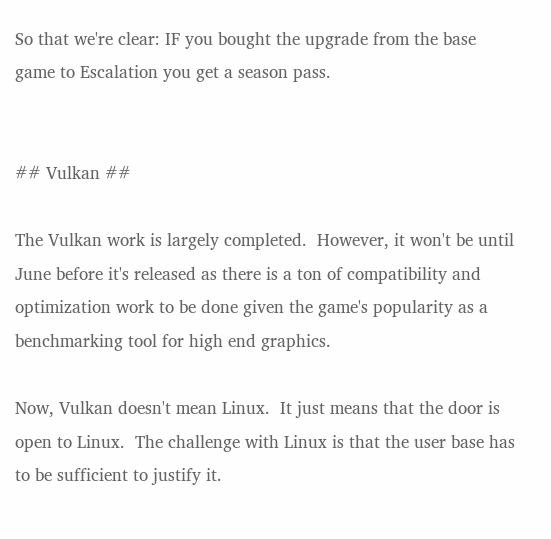So that we're clear: IF you bought the upgrade from the base game to Escalation you get a season pass.


## Vulkan ##

The Vulkan work is largely completed.  However, it won't be until June before it's released as there is a ton of compatibility and optimization work to be done given the game's popularity as a benchmarking tool for high end graphics.

Now, Vulkan doesn't mean Linux.  It just means that the door is open to Linux.  The challenge with Linux is that the user base has to be sufficient to justify it.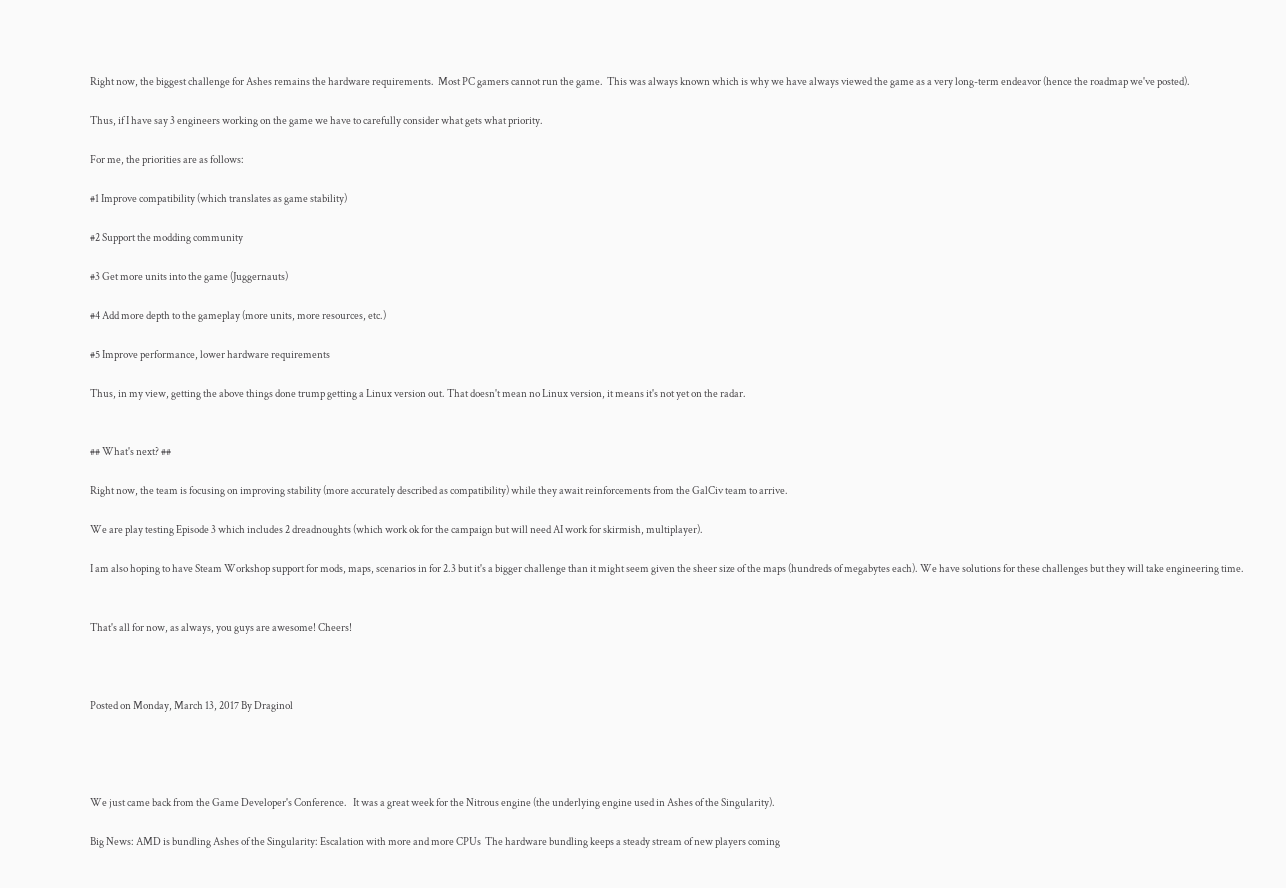Right now, the biggest challenge for Ashes remains the hardware requirements.  Most PC gamers cannot run the game.  This was always known which is why we have always viewed the game as a very long-term endeavor (hence the roadmap we've posted).

Thus, if I have say 3 engineers working on the game we have to carefully consider what gets what priority.

For me, the priorities are as follows:

#1 Improve compatibility (which translates as game stability)

#2 Support the modding community

#3 Get more units into the game (Juggernauts)

#4 Add more depth to the gameplay (more units, more resources, etc.)

#5 Improve performance, lower hardware requirements

Thus, in my view, getting the above things done trump getting a Linux version out. That doesn't mean no Linux version, it means it's not yet on the radar.


## What's next? ##

Right now, the team is focusing on improving stability (more accurately described as compatibility) while they await reinforcements from the GalCiv team to arrive.

We are play testing Episode 3 which includes 2 dreadnoughts (which work ok for the campaign but will need AI work for skirmish, multiplayer).

I am also hoping to have Steam Workshop support for mods, maps, scenarios in for 2.3 but it's a bigger challenge than it might seem given the sheer size of the maps (hundreds of megabytes each). We have solutions for these challenges but they will take engineering time.


That's all for now, as always, you guys are awesome! Cheers!



Posted on Monday, March 13, 2017 By Draginol




We just came back from the Game Developer's Conference.   It was a great week for the Nitrous engine (the underlying engine used in Ashes of the Singularity).

Big News: AMD is bundling Ashes of the Singularity: Escalation with more and more CPUs  The hardware bundling keeps a steady stream of new players coming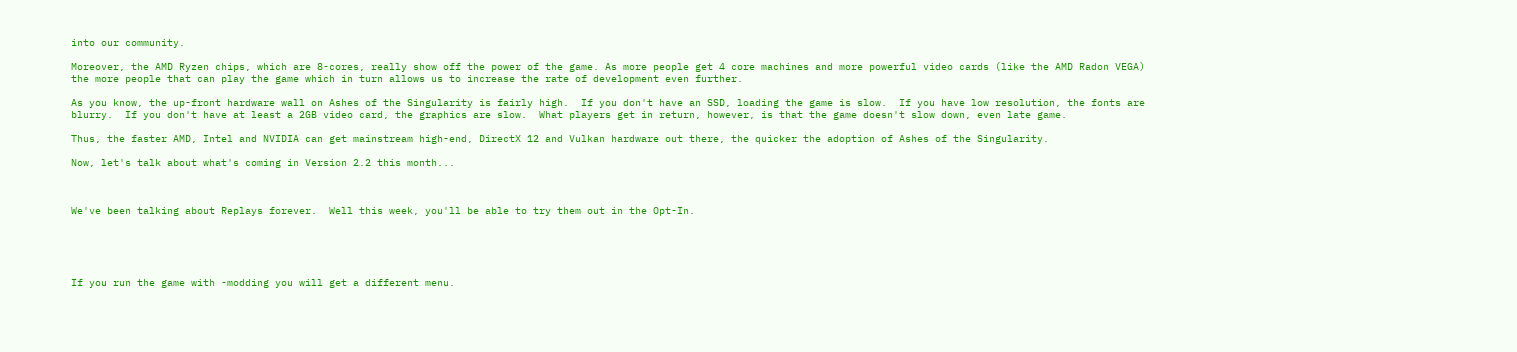into our community.

Moreover, the AMD Ryzen chips, which are 8-cores, really show off the power of the game. As more people get 4 core machines and more powerful video cards (like the AMD Radon VEGA) the more people that can play the game which in turn allows us to increase the rate of development even further.

As you know, the up-front hardware wall on Ashes of the Singularity is fairly high.  If you don't have an SSD, loading the game is slow.  If you have low resolution, the fonts are blurry.  If you don't have at least a 2GB video card, the graphics are slow.  What players get in return, however, is that the game doesn't slow down, even late game.

Thus, the faster AMD, Intel and NVIDIA can get mainstream high-end, DirectX 12 and Vulkan hardware out there, the quicker the adoption of Ashes of the Singularity.

Now, let's talk about what's coming in Version 2.2 this month...



We've been talking about Replays forever.  Well this week, you'll be able to try them out in the Opt-In.





If you run the game with -modding you will get a different menu.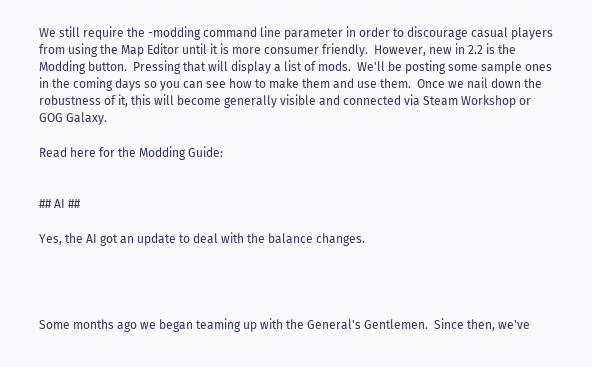We still require the -modding command line parameter in order to discourage casual players from using the Map Editor until it is more consumer friendly.  However, new in 2.2 is the Modding button.  Pressing that will display a list of mods.  We'll be posting some sample ones in the coming days so you can see how to make them and use them.  Once we nail down the robustness of it, this will become generally visible and connected via Steam Workshop or GOG Galaxy.

Read here for the Modding Guide:


## AI ##

Yes, the AI got an update to deal with the balance changes.




Some months ago we began teaming up with the General's Gentlemen.  Since then, we've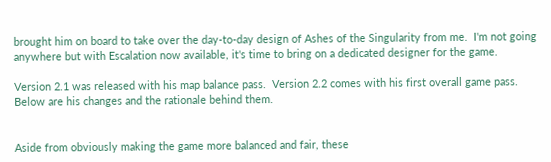brought him on board to take over the day-to-day design of Ashes of the Singularity from me.  I'm not going anywhere but with Escalation now available, it's time to bring on a dedicated designer for the game.

Version 2.1 was released with his map balance pass.  Version 2.2 comes with his first overall game pass.  Below are his changes and the rationale behind them.


Aside from obviously making the game more balanced and fair, these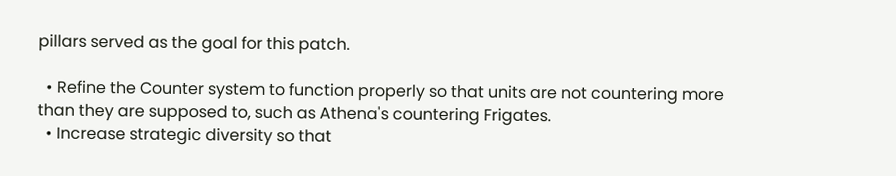pillars served as the goal for this patch.

  • Refine the Counter system to function properly so that units are not countering more than they are supposed to, such as Athena's countering Frigates.
  • Increase strategic diversity so that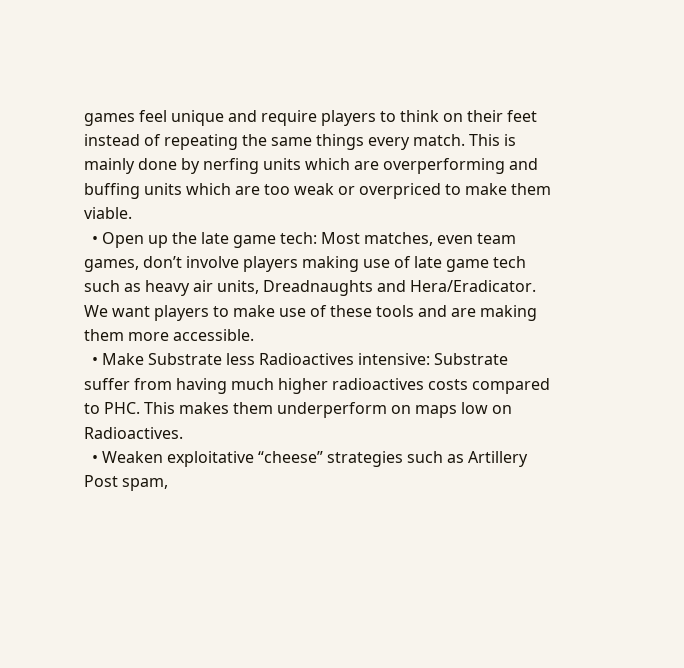games feel unique and require players to think on their feet instead of repeating the same things every match. This is mainly done by nerfing units which are overperforming and buffing units which are too weak or overpriced to make them viable.
  • Open up the late game tech: Most matches, even team games, don’t involve players making use of late game tech such as heavy air units, Dreadnaughts and Hera/Eradicator. We want players to make use of these tools and are making them more accessible.
  • Make Substrate less Radioactives intensive: Substrate suffer from having much higher radioactives costs compared to PHC. This makes them underperform on maps low on Radioactives.
  • Weaken exploitative “cheese” strategies such as Artillery Post spam,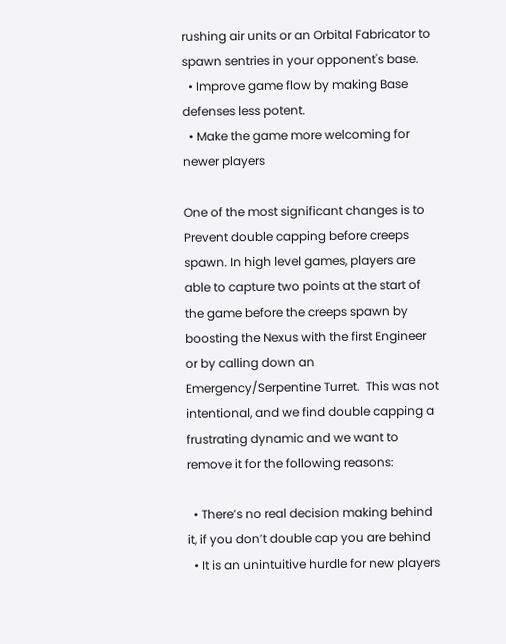rushing air units or an Orbital Fabricator to spawn sentries in your opponent's base.
  • Improve game flow by making Base defenses less potent.
  • Make the game more welcoming for newer players

One of the most significant changes is to Prevent double capping before creeps spawn. In high level games, players are able to capture two points at the start of the game before the creeps spawn by boosting the Nexus with the first Engineer or by calling down an Emergency/Serpentine Turret.  This was not intentional, and we find double capping a frustrating dynamic and we want to remove it for the following reasons:

  • There’s no real decision making behind it, if you don’t double cap you are behind
  • It is an unintuitive hurdle for new players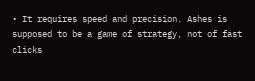• It requires speed and precision. Ashes is supposed to be a game of strategy, not of fast clicks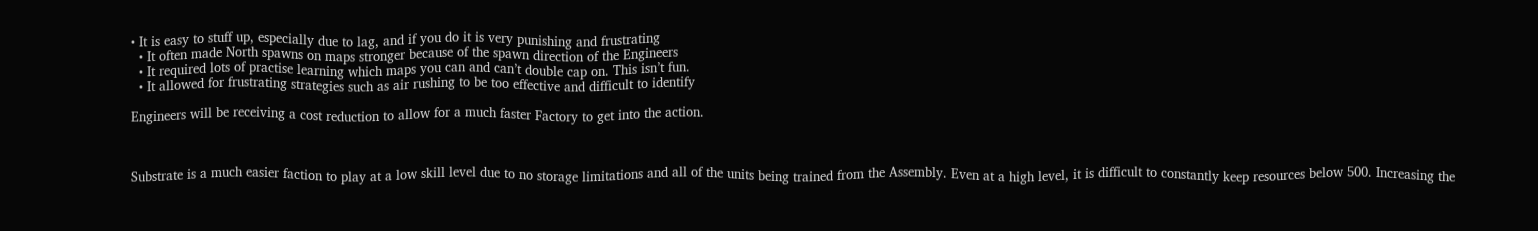• It is easy to stuff up, especially due to lag, and if you do it is very punishing and frustrating
  • It often made North spawns on maps stronger because of the spawn direction of the Engineers
  • It required lots of practise learning which maps you can and can’t double cap on. This isn’t fun.
  • It allowed for frustrating strategies such as air rushing to be too effective and difficult to identify

Engineers will be receiving a cost reduction to allow for a much faster Factory to get into the action.



Substrate is a much easier faction to play at a low skill level due to no storage limitations and all of the units being trained from the Assembly. Even at a high level, it is difficult to constantly keep resources below 500. Increasing the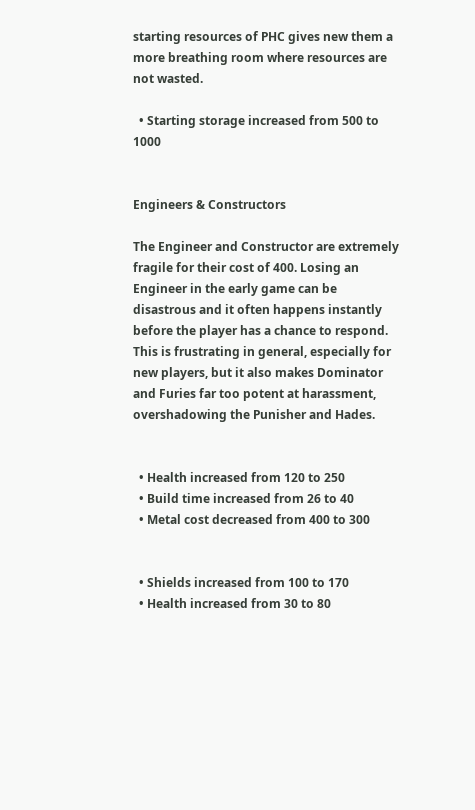starting resources of PHC gives new them a more breathing room where resources are not wasted.

  • Starting storage increased from 500 to 1000


Engineers & Constructors

The Engineer and Constructor are extremely fragile for their cost of 400. Losing an Engineer in the early game can be disastrous and it often happens instantly before the player has a chance to respond. This is frustrating in general, especially for new players, but it also makes Dominator and Furies far too potent at harassment, overshadowing the Punisher and Hades.


  • Health increased from 120 to 250
  • Build time increased from 26 to 40
  • Metal cost decreased from 400 to 300


  • Shields increased from 100 to 170
  • Health increased from 30 to 80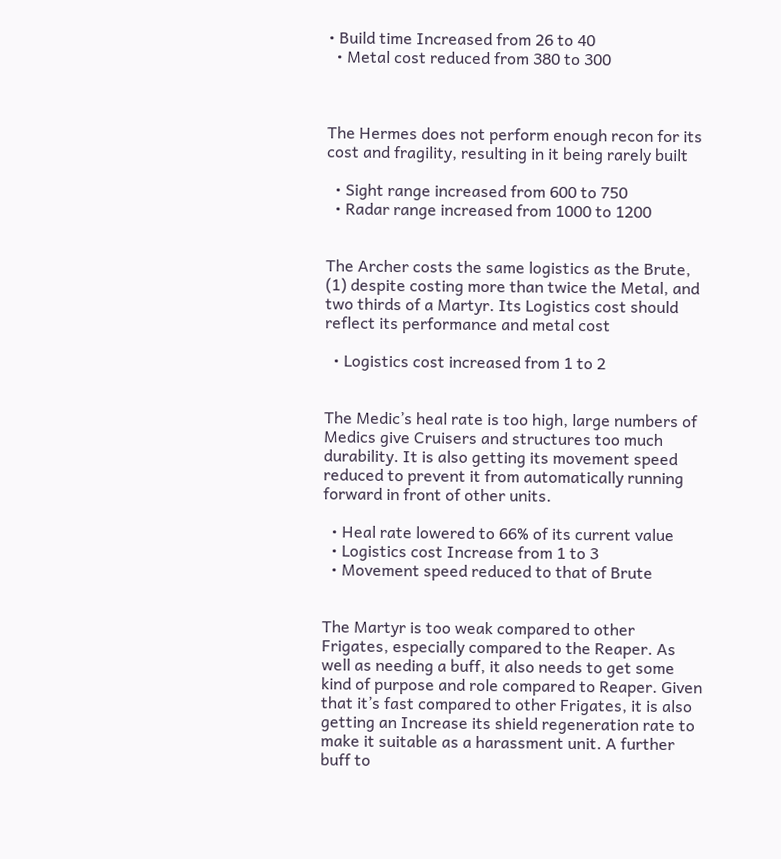• Build time Increased from 26 to 40
  • Metal cost reduced from 380 to 300



The Hermes does not perform enough recon for its cost and fragility, resulting in it being rarely built

  • Sight range increased from 600 to 750
  • Radar range increased from 1000 to 1200


The Archer costs the same logistics as the Brute, (1) despite costing more than twice the Metal, and two thirds of a Martyr. Its Logistics cost should reflect its performance and metal cost

  • Logistics cost increased from 1 to 2


The Medic’s heal rate is too high, large numbers of Medics give Cruisers and structures too much durability. It is also getting its movement speed reduced to prevent it from automatically running forward in front of other units.

  • Heal rate lowered to 66% of its current value
  • Logistics cost Increase from 1 to 3
  • Movement speed reduced to that of Brute


The Martyr is too weak compared to other Frigates, especially compared to the Reaper. As well as needing a buff, it also needs to get some kind of purpose and role compared to Reaper. Given that it’s fast compared to other Frigates, it is also getting an Increase its shield regeneration rate to make it suitable as a harassment unit. A further buff to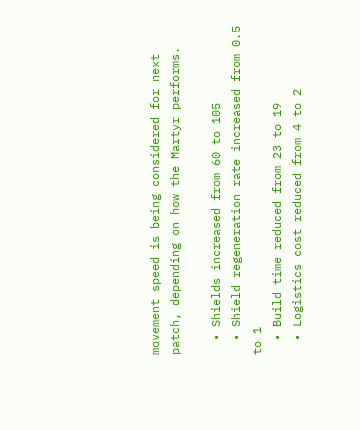movement speed is being considered for next patch, depending on how the Martyr performs.

  • Shields increased from 60 to 105
  • Shield regeneration rate increased from 0.5 to 1
  • Build time reduced from 23 to 19
  • Logistics cost reduced from 4 to 2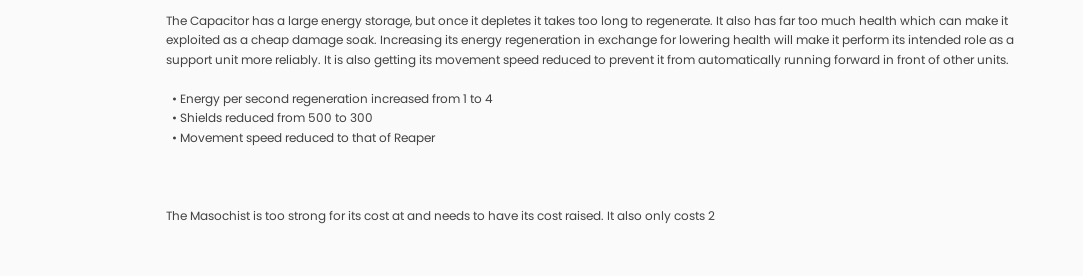The Capacitor has a large energy storage, but once it depletes it takes too long to regenerate. It also has far too much health which can make it exploited as a cheap damage soak. Increasing its energy regeneration in exchange for lowering health will make it perform its intended role as a support unit more reliably. It is also getting its movement speed reduced to prevent it from automatically running forward in front of other units.

  • Energy per second regeneration increased from 1 to 4
  • Shields reduced from 500 to 300
  • Movement speed reduced to that of Reaper



The Masochist is too strong for its cost at and needs to have its cost raised. It also only costs 2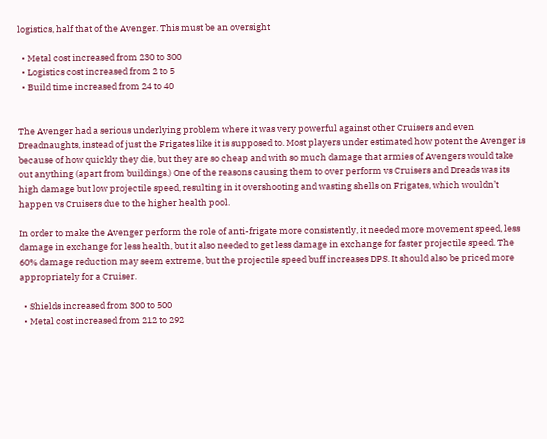logistics, half that of the Avenger. This must be an oversight

  • Metal cost increased from 230 to 300
  • Logistics cost increased from 2 to 5
  • Build time increased from 24 to 40


The Avenger had a serious underlying problem where it was very powerful against other Cruisers and even Dreadnaughts, instead of just the Frigates like it is supposed to. Most players under estimated how potent the Avenger is because of how quickly they die, but they are so cheap and with so much damage that armies of Avengers would take out anything (apart from buildings.) One of the reasons causing them to over perform vs Cruisers and Dreads was its high damage but low projectile speed, resulting in it overshooting and wasting shells on Frigates, which wouldn’t happen vs Cruisers due to the higher health pool.

In order to make the Avenger perform the role of anti-frigate more consistently, it needed more movement speed, less damage in exchange for less health, but it also needed to get less damage in exchange for faster projectile speed. The 60% damage reduction may seem extreme, but the projectile speed buff increases DPS. It should also be priced more appropriately for a Cruiser.

  • Shields increased from 300 to 500
  • Metal cost increased from 212 to 292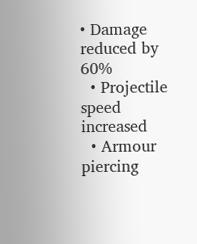• Damage reduced by 60%
  • Projectile speed increased
  • Armour piercing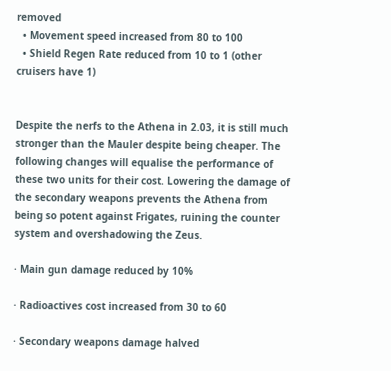removed
  • Movement speed increased from 80 to 100
  • Shield Regen Rate reduced from 10 to 1 (other cruisers have 1)


Despite the nerfs to the Athena in 2.03, it is still much stronger than the Mauler despite being cheaper. The following changes will equalise the performance of these two units for their cost. Lowering the damage of the secondary weapons prevents the Athena from being so potent against Frigates, ruining the counter system and overshadowing the Zeus.

· Main gun damage reduced by 10%

· Radioactives cost increased from 30 to 60

· Secondary weapons damage halved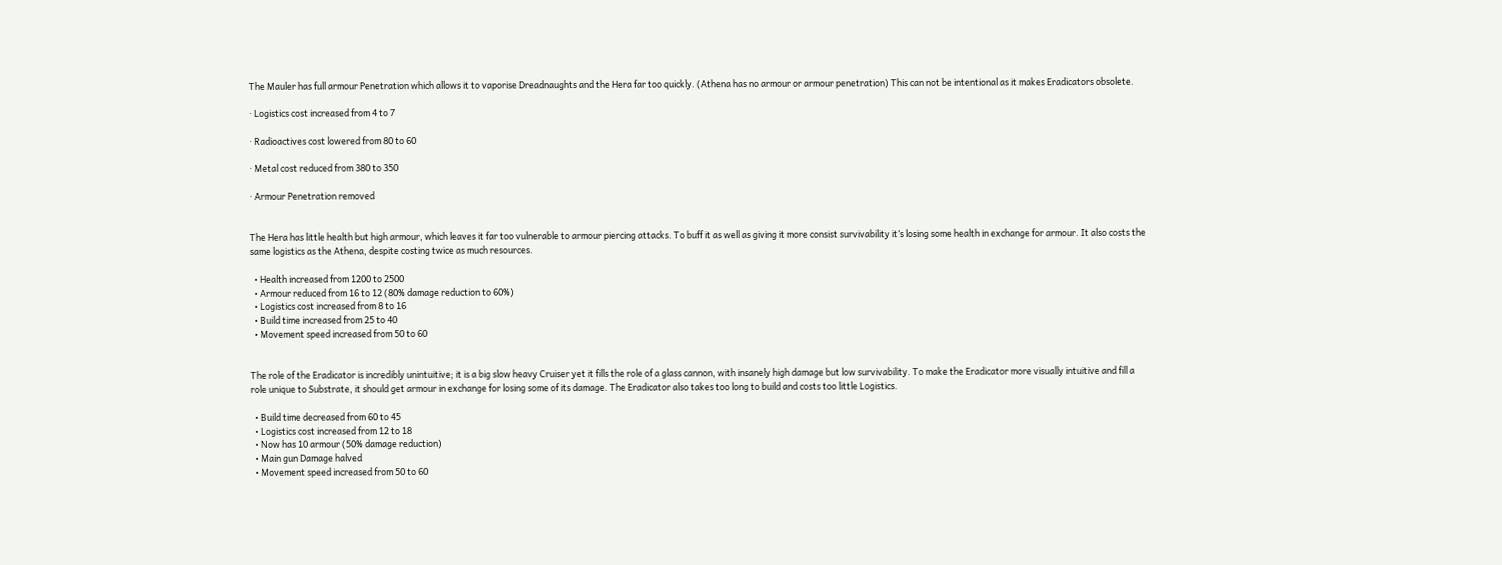The Mauler has full armour Penetration which allows it to vaporise Dreadnaughts and the Hera far too quickly. (Athena has no armour or armour penetration) This can not be intentional as it makes Eradicators obsolete.

· Logistics cost increased from 4 to 7

· Radioactives cost lowered from 80 to 60

· Metal cost reduced from 380 to 350

· Armour Penetration removed


The Hera has little health but high armour, which leaves it far too vulnerable to armour piercing attacks. To buff it as well as giving it more consist survivability it’s losing some health in exchange for armour. It also costs the same logistics as the Athena, despite costing twice as much resources.

  • Health increased from 1200 to 2500
  • Armour reduced from 16 to 12 (80% damage reduction to 60%)
  • Logistics cost increased from 8 to 16
  • Build time increased from 25 to 40
  • Movement speed increased from 50 to 60


The role of the Eradicator is incredibly unintuitive; it is a big slow heavy Cruiser yet it fills the role of a glass cannon, with insanely high damage but low survivability. To make the Eradicator more visually intuitive and fill a role unique to Substrate, it should get armour in exchange for losing some of its damage. The Eradicator also takes too long to build and costs too little Logistics.

  • Build time decreased from 60 to 45
  • Logistics cost increased from 12 to 18
  • Now has 10 armour (50% damage reduction)
  • Main gun Damage halved
  • Movement speed increased from 50 to 60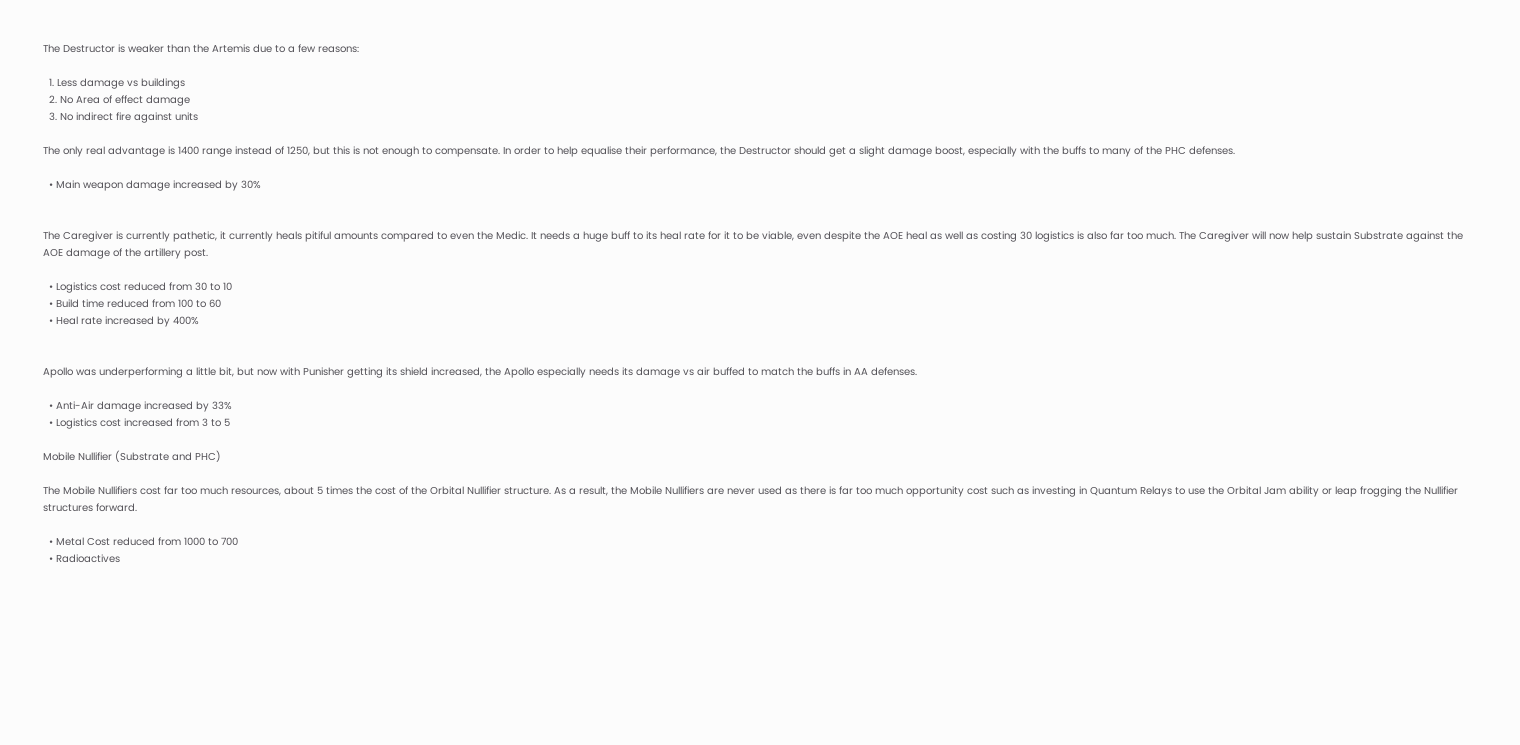The Destructor is weaker than the Artemis due to a few reasons:

  1. Less damage vs buildings
  2. No Area of effect damage
  3. No indirect fire against units

The only real advantage is 1400 range instead of 1250, but this is not enough to compensate. In order to help equalise their performance, the Destructor should get a slight damage boost, especially with the buffs to many of the PHC defenses.

  • Main weapon damage increased by 30%


The Caregiver is currently pathetic, it currently heals pitiful amounts compared to even the Medic. It needs a huge buff to its heal rate for it to be viable, even despite the AOE heal as well as costing 30 logistics is also far too much. The Caregiver will now help sustain Substrate against the AOE damage of the artillery post.

  • Logistics cost reduced from 30 to 10
  • Build time reduced from 100 to 60
  • Heal rate increased by 400%


Apollo was underperforming a little bit, but now with Punisher getting its shield increased, the Apollo especially needs its damage vs air buffed to match the buffs in AA defenses.

  • Anti-Air damage increased by 33%
  • Logistics cost increased from 3 to 5

Mobile Nullifier (Substrate and PHC)

The Mobile Nullifiers cost far too much resources, about 5 times the cost of the Orbital Nullifier structure. As a result, the Mobile Nullifiers are never used as there is far too much opportunity cost such as investing in Quantum Relays to use the Orbital Jam ability or leap frogging the Nullifier structures forward.

  • Metal Cost reduced from 1000 to 700
  • Radioactives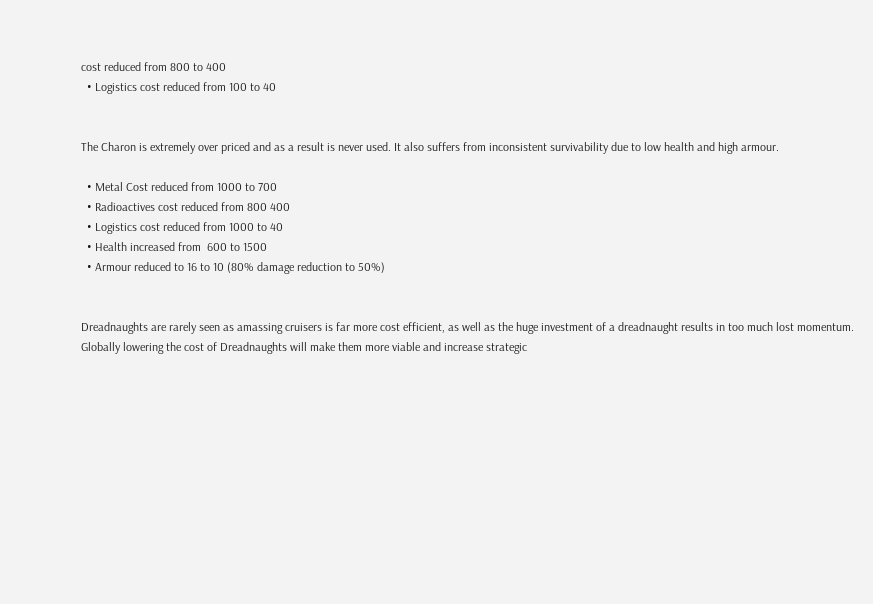cost reduced from 800 to 400
  • Logistics cost reduced from 100 to 40


The Charon is extremely over priced and as a result is never used. It also suffers from inconsistent survivability due to low health and high armour.

  • Metal Cost reduced from 1000 to 700
  • Radioactives cost reduced from 800 400
  • Logistics cost reduced from 1000 to 40
  • Health increased from  600 to 1500
  • Armour reduced to 16 to 10 (80% damage reduction to 50%)


Dreadnaughts are rarely seen as amassing cruisers is far more cost efficient, as well as the huge investment of a dreadnaught results in too much lost momentum. Globally lowering the cost of Dreadnaughts will make them more viable and increase strategic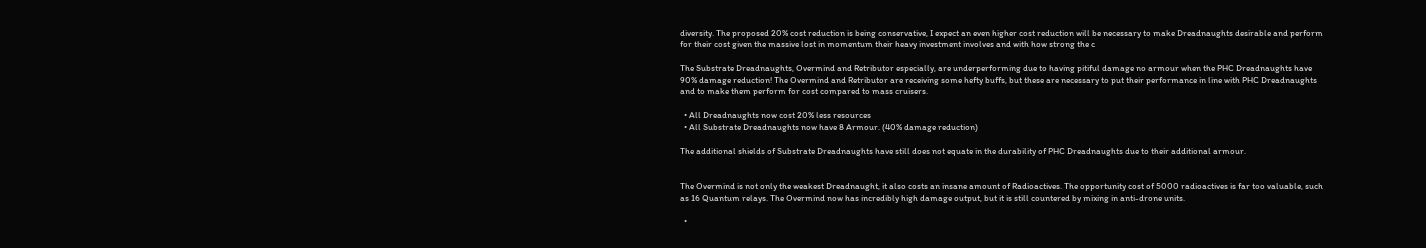diversity. The proposed 20% cost reduction is being conservative, I expect an even higher cost reduction will be necessary to make Dreadnaughts desirable and perform for their cost given the massive lost in momentum their heavy investment involves and with how strong the c

The Substrate Dreadnaughts, Overmind and Retributor especially, are underperforming due to having pitiful damage no armour when the PHC Dreadnaughts have 90% damage reduction! The Overmind and Retributor are receiving some hefty buffs, but these are necessary to put their performance in line with PHC Dreadnaughts and to make them perform for cost compared to mass cruisers.

  • All Dreadnaughts now cost 20% less resources
  • All Substrate Dreadnaughts now have 8 Armour. (40% damage reduction)

The additional shields of Substrate Dreadnaughts have still does not equate in the durability of PHC Dreadnaughts due to their additional armour.


The Overmind is not only the weakest Dreadnaught, it also costs an insane amount of Radioactives. The opportunity cost of 5000 radioactives is far too valuable, such as 16 Quantum relays. The Overmind now has incredibly high damage output, but it is still countered by mixing in anti-drone units.

  •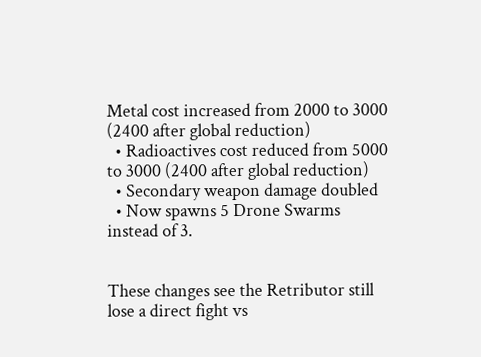Metal cost increased from 2000 to 3000 (2400 after global reduction)
  • Radioactives cost reduced from 5000 to 3000 (2400 after global reduction)
  • Secondary weapon damage doubled
  • Now spawns 5 Drone Swarms instead of 3.


These changes see the Retributor still lose a direct fight vs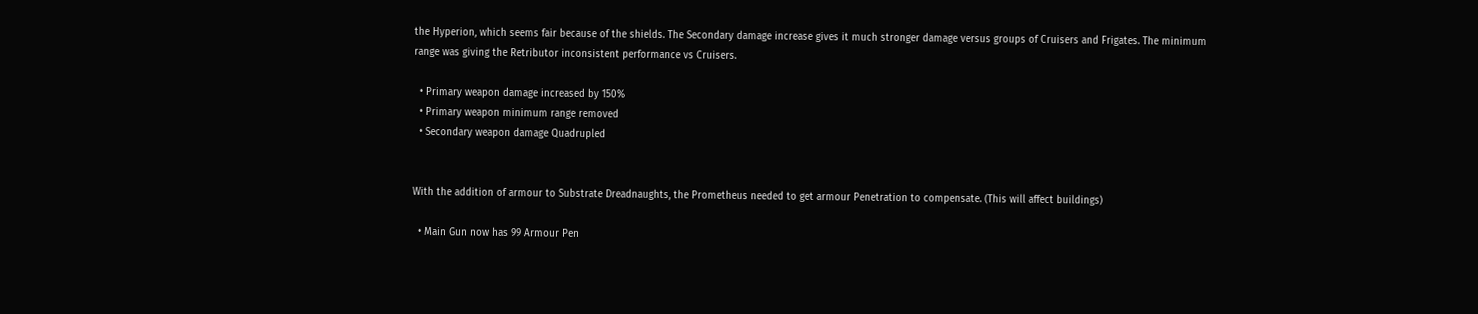the Hyperion, which seems fair because of the shields. The Secondary damage increase gives it much stronger damage versus groups of Cruisers and Frigates. The minimum range was giving the Retributor inconsistent performance vs Cruisers.

  • Primary weapon damage increased by 150%
  • Primary weapon minimum range removed
  • Secondary weapon damage Quadrupled


With the addition of armour to Substrate Dreadnaughts, the Prometheus needed to get armour Penetration to compensate. (This will affect buildings)

  • Main Gun now has 99 Armour Pen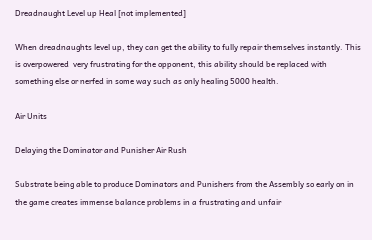Dreadnaught Level up Heal [not implemented]

When dreadnaughts level up, they can get the ability to fully repair themselves instantly. This is overpowered  very frustrating for the opponent, this ability should be replaced with something else or nerfed in some way such as only healing 5000 health.

Air Units

Delaying the Dominator and Punisher Air Rush

Substrate being able to produce Dominators and Punishers from the Assembly so early on in the game creates immense balance problems in a frustrating and unfair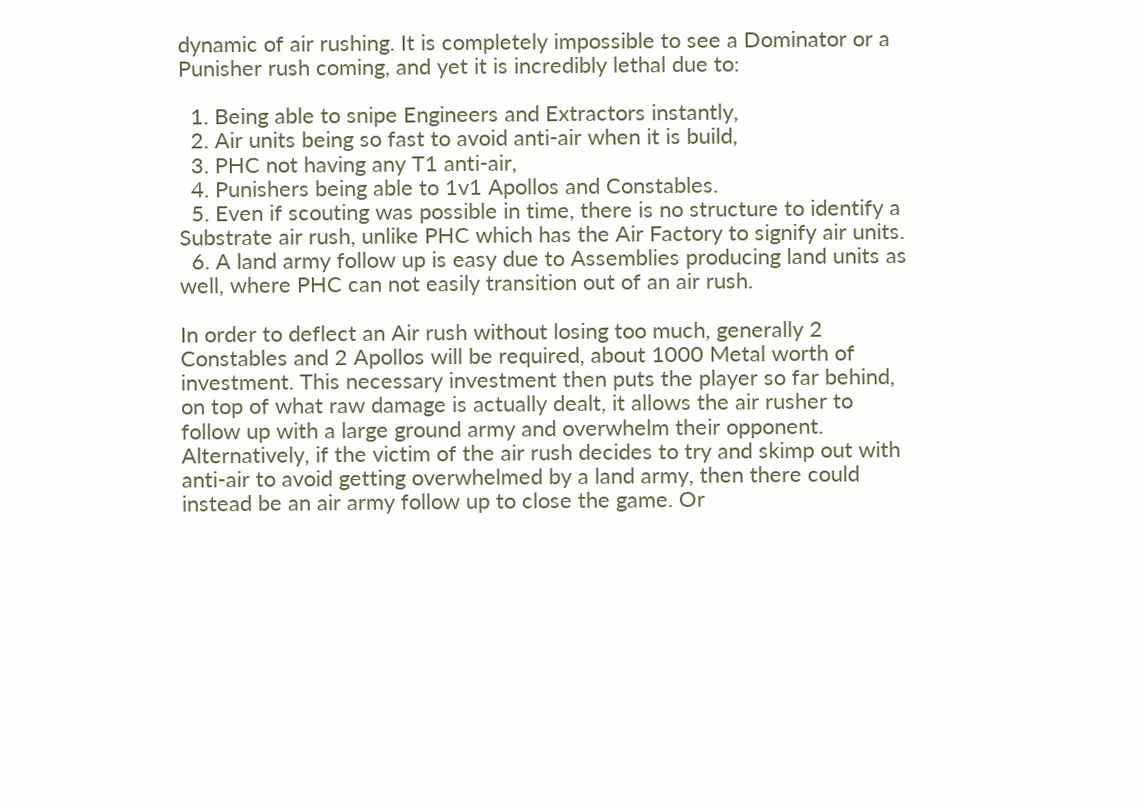dynamic of air rushing. It is completely impossible to see a Dominator or a Punisher rush coming, and yet it is incredibly lethal due to:

  1. Being able to snipe Engineers and Extractors instantly,
  2. Air units being so fast to avoid anti-air when it is build,
  3. PHC not having any T1 anti-air,
  4. Punishers being able to 1v1 Apollos and Constables.
  5. Even if scouting was possible in time, there is no structure to identify a Substrate air rush, unlike PHC which has the Air Factory to signify air units.
  6. A land army follow up is easy due to Assemblies producing land units as well, where PHC can not easily transition out of an air rush.

In order to deflect an Air rush without losing too much, generally 2 Constables and 2 Apollos will be required, about 1000 Metal worth of investment. This necessary investment then puts the player so far behind, on top of what raw damage is actually dealt, it allows the air rusher to follow up with a large ground army and overwhelm their opponent. Alternatively, if the victim of the air rush decides to try and skimp out with anti-air to avoid getting overwhelmed by a land army, then there could instead be an air army follow up to close the game. Or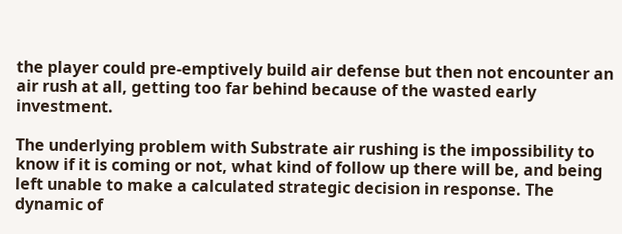the player could pre-emptively build air defense but then not encounter an air rush at all, getting too far behind because of the wasted early investment.

The underlying problem with Substrate air rushing is the impossibility to know if it is coming or not, what kind of follow up there will be, and being left unable to make a calculated strategic decision in response. The dynamic of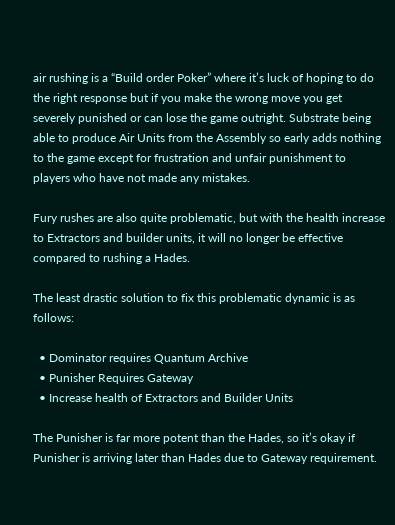air rushing is a “Build order Poker” where it’s luck of hoping to do the right response but if you make the wrong move you get severely punished or can lose the game outright. Substrate being able to produce Air Units from the Assembly so early adds nothing to the game except for frustration and unfair punishment to players who have not made any mistakes.

Fury rushes are also quite problematic, but with the health increase to Extractors and builder units, it will no longer be effective compared to rushing a Hades.

The least drastic solution to fix this problematic dynamic is as follows:

  • Dominator requires Quantum Archive
  • Punisher Requires Gateway
  • Increase health of Extractors and Builder Units

The Punisher is far more potent than the Hades, so it’s okay if Punisher is arriving later than Hades due to Gateway requirement.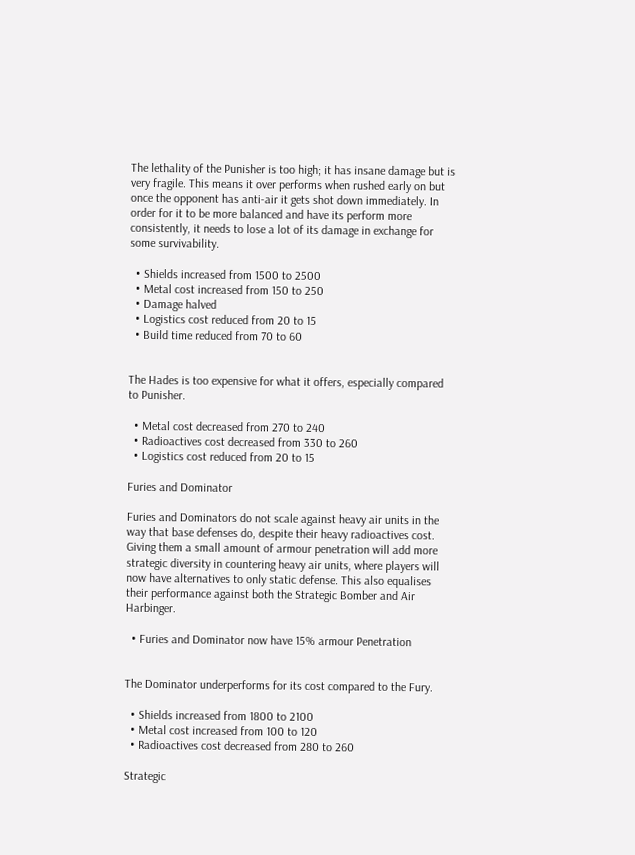The lethality of the Punisher is too high; it has insane damage but is very fragile. This means it over performs when rushed early on but once the opponent has anti-air it gets shot down immediately. In order for it to be more balanced and have its perform more consistently, it needs to lose a lot of its damage in exchange for some survivability.

  • Shields increased from 1500 to 2500
  • Metal cost increased from 150 to 250
  • Damage halved
  • Logistics cost reduced from 20 to 15
  • Build time reduced from 70 to 60


The Hades is too expensive for what it offers, especially compared to Punisher.

  • Metal cost decreased from 270 to 240
  • Radioactives cost decreased from 330 to 260
  • Logistics cost reduced from 20 to 15

Furies and Dominator

Furies and Dominators do not scale against heavy air units in the way that base defenses do, despite their heavy radioactives cost. Giving them a small amount of armour penetration will add more strategic diversity in countering heavy air units, where players will now have alternatives to only static defense. This also equalises their performance against both the Strategic Bomber and Air Harbinger.

  • Furies and Dominator now have 15% armour Penetration


The Dominator underperforms for its cost compared to the Fury.

  • Shields increased from 1800 to 2100
  • Metal cost increased from 100 to 120
  • Radioactives cost decreased from 280 to 260

Strategic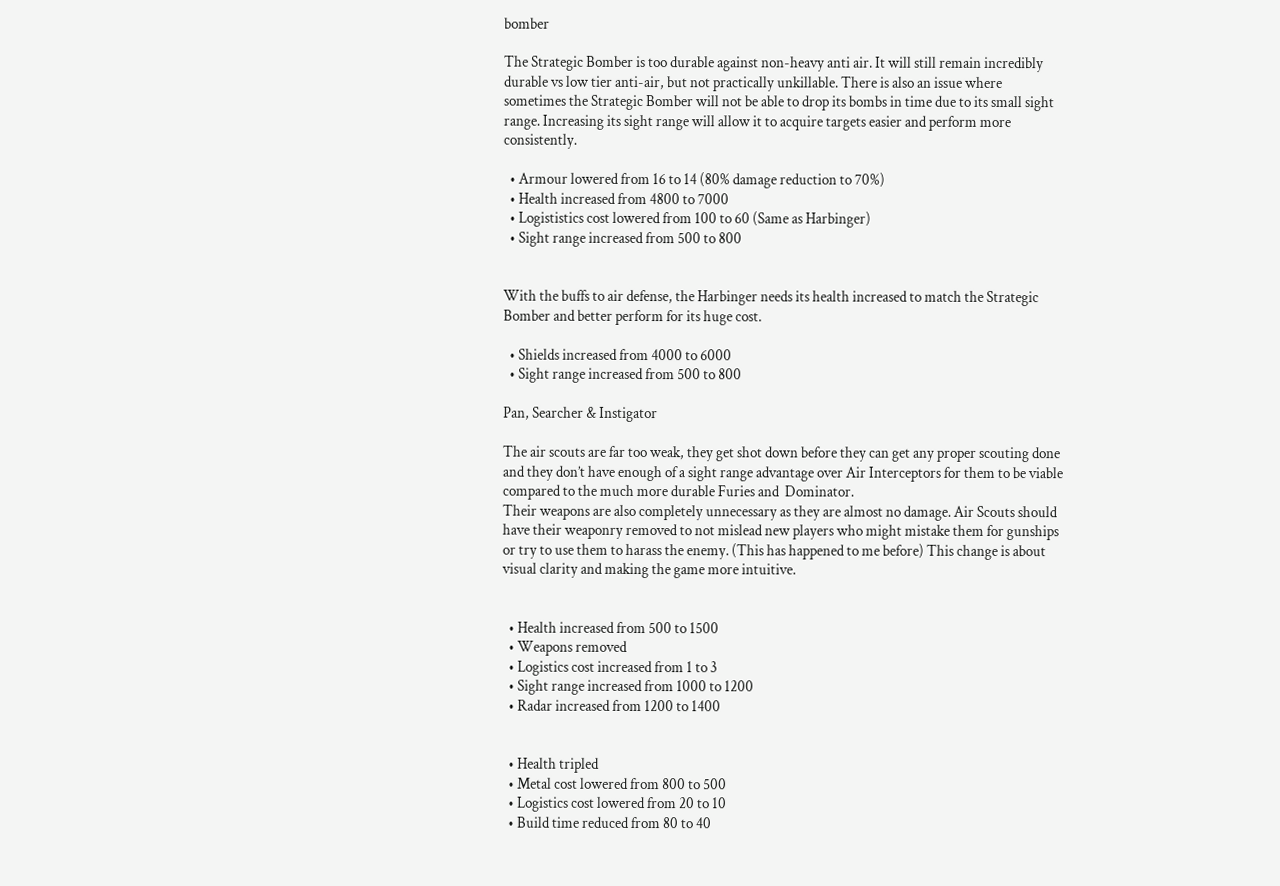bomber

The Strategic Bomber is too durable against non-heavy anti air. It will still remain incredibly durable vs low tier anti-air, but not practically unkillable. There is also an issue where sometimes the Strategic Bomber will not be able to drop its bombs in time due to its small sight range. Increasing its sight range will allow it to acquire targets easier and perform more consistently.

  • Armour lowered from 16 to 14 (80% damage reduction to 70%)
  • Health increased from 4800 to 7000
  • Logististics cost lowered from 100 to 60 (Same as Harbinger)
  • Sight range increased from 500 to 800


With the buffs to air defense, the Harbinger needs its health increased to match the Strategic Bomber and better perform for its huge cost.

  • Shields increased from 4000 to 6000
  • Sight range increased from 500 to 800

Pan, Searcher & Instigator

The air scouts are far too weak, they get shot down before they can get any proper scouting done and they don’t have enough of a sight range advantage over Air Interceptors for them to be viable compared to the much more durable Furies and  Dominator.
Their weapons are also completely unnecessary as they are almost no damage. Air Scouts should have their weaponry removed to not mislead new players who might mistake them for gunships or try to use them to harass the enemy. (This has happened to me before) This change is about visual clarity and making the game more intuitive.


  • Health increased from 500 to 1500
  • Weapons removed
  • Logistics cost increased from 1 to 3
  • Sight range increased from 1000 to 1200
  • Radar increased from 1200 to 1400


  • Health tripled
  • Metal cost lowered from 800 to 500
  • Logistics cost lowered from 20 to 10
  • Build time reduced from 80 to 40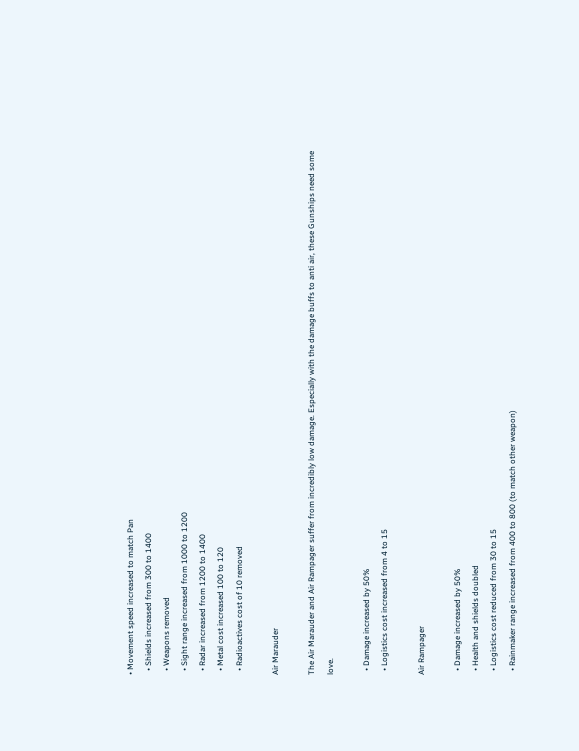• Movement speed increased to match Pan
  • Shields increased from 300 to 1400
  • Weapons removed
  • Sight range increased from 1000 to 1200
  • Radar increased from 1200 to 1400
  • Metal cost increased 100 to 120
  • Radioactives cost of 10 removed

Air Marauder

The Air Marauder and Air Rampager suffer from incredibly low damage. Especially with the damage buffs to anti air, these Gunships need some love.

  • Damage increased by 50%
  • Logistics cost increased from 4 to 15

Air Rampager

  • Damage increased by 50%
  • Health and shields doubled
  • Logistics cost reduced from 30 to 15
  • Rainmaker range increased from 400 to 800 (to match other weapon)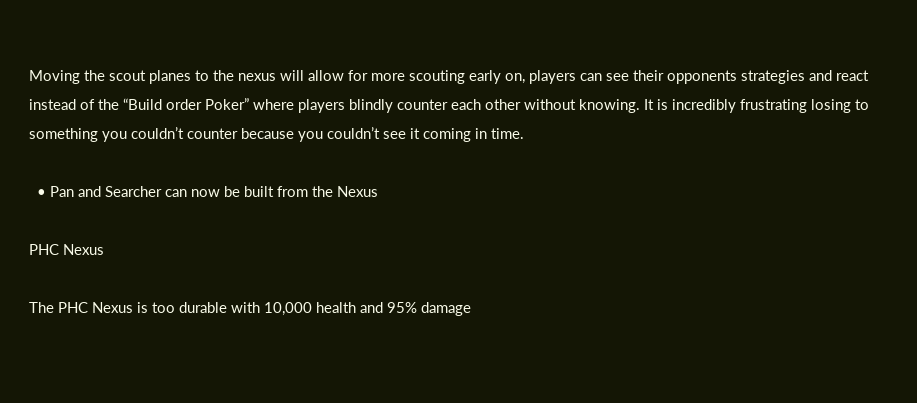Moving the scout planes to the nexus will allow for more scouting early on, players can see their opponents strategies and react instead of the “Build order Poker” where players blindly counter each other without knowing. It is incredibly frustrating losing to something you couldn’t counter because you couldn’t see it coming in time.

  • Pan and Searcher can now be built from the Nexus

PHC Nexus

The PHC Nexus is too durable with 10,000 health and 95% damage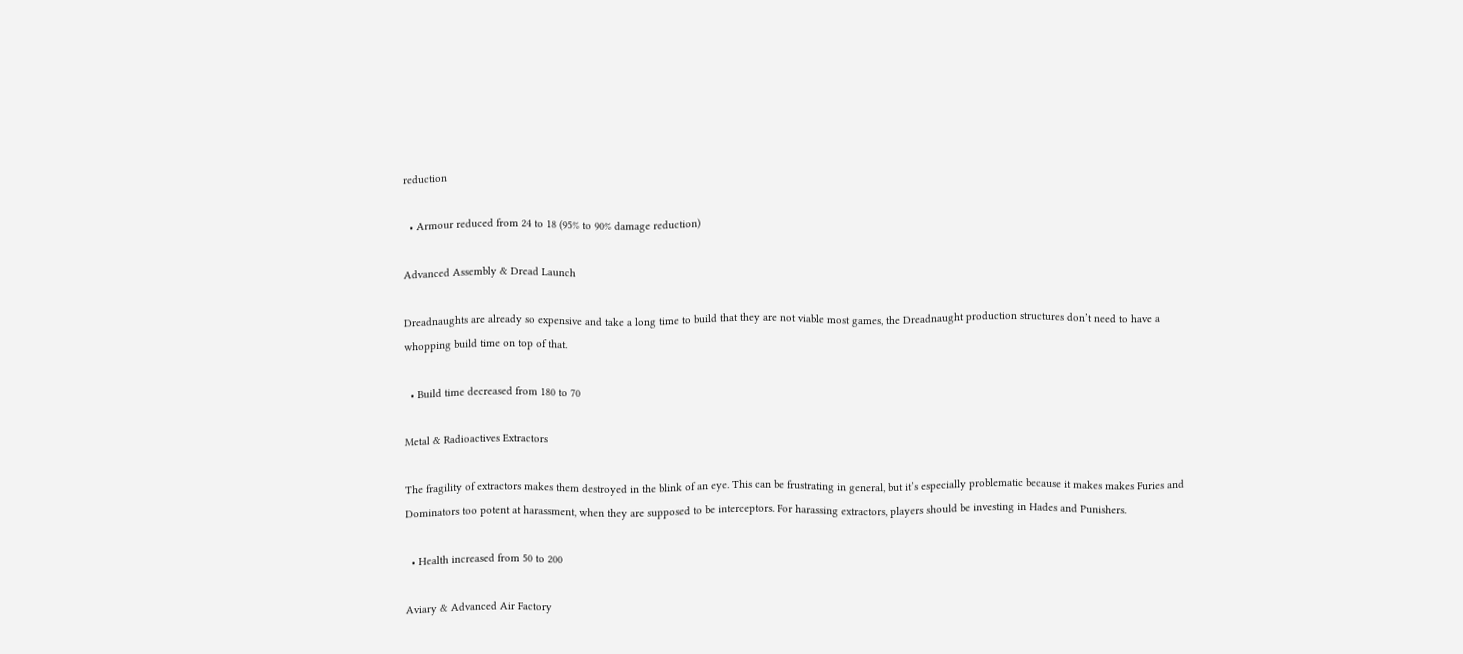reduction

  • Armour reduced from 24 to 18 (95% to 90% damage reduction)

Advanced Assembly & Dread Launch

Dreadnaughts are already so expensive and take a long time to build that they are not viable most games, the Dreadnaught production structures don’t need to have a whopping build time on top of that.

  • Build time decreased from 180 to 70

Metal & Radioactives Extractors

The fragility of extractors makes them destroyed in the blink of an eye. This can be frustrating in general, but it’s especially problematic because it makes makes Furies and Dominators too potent at harassment, when they are supposed to be interceptors. For harassing extractors, players should be investing in Hades and Punishers.

  • Health increased from 50 to 200

Aviary & Advanced Air Factory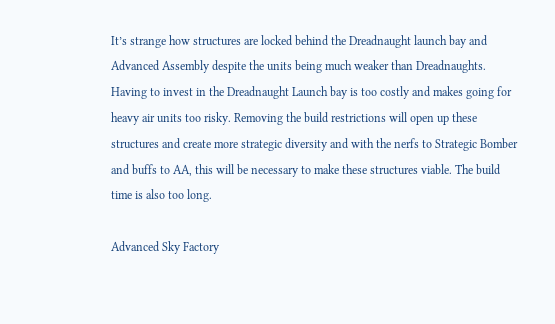It’s strange how structures are locked behind the Dreadnaught launch bay and Advanced Assembly despite the units being much weaker than Dreadnaughts. Having to invest in the Dreadnaught Launch bay is too costly and makes going for heavy air units too risky. Removing the build restrictions will open up these structures and create more strategic diversity and with the nerfs to Strategic Bomber and buffs to AA, this will be necessary to make these structures viable. The build time is also too long.

Advanced Sky Factory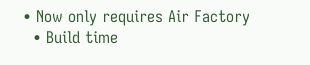• Now only requires Air Factory
  • Build time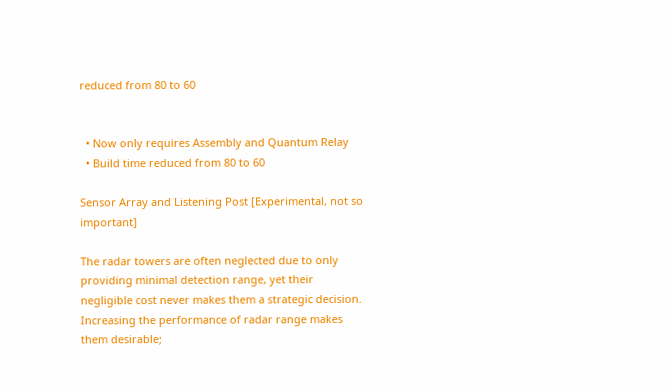reduced from 80 to 60


  • Now only requires Assembly and Quantum Relay
  • Build time reduced from 80 to 60

Sensor Array and Listening Post [Experimental, not so important]

The radar towers are often neglected due to only providing minimal detection range, yet their negligible cost never makes them a strategic decision. Increasing the performance of radar range makes them desirable;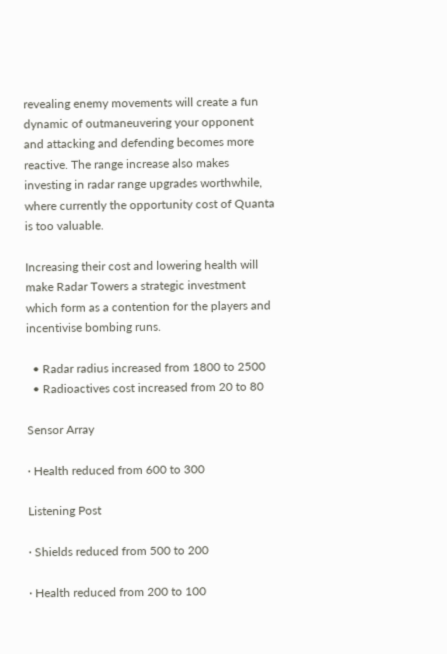revealing enemy movements will create a fun dynamic of outmaneuvering your opponent and attacking and defending becomes more reactive. The range increase also makes investing in radar range upgrades worthwhile, where currently the opportunity cost of Quanta is too valuable.

Increasing their cost and lowering health will make Radar Towers a strategic investment which form as a contention for the players and incentivise bombing runs.

  • Radar radius increased from 1800 to 2500
  • Radioactives cost increased from 20 to 80

Sensor Array

· Health reduced from 600 to 300

Listening Post

· Shields reduced from 500 to 200

· Health reduced from 200 to 100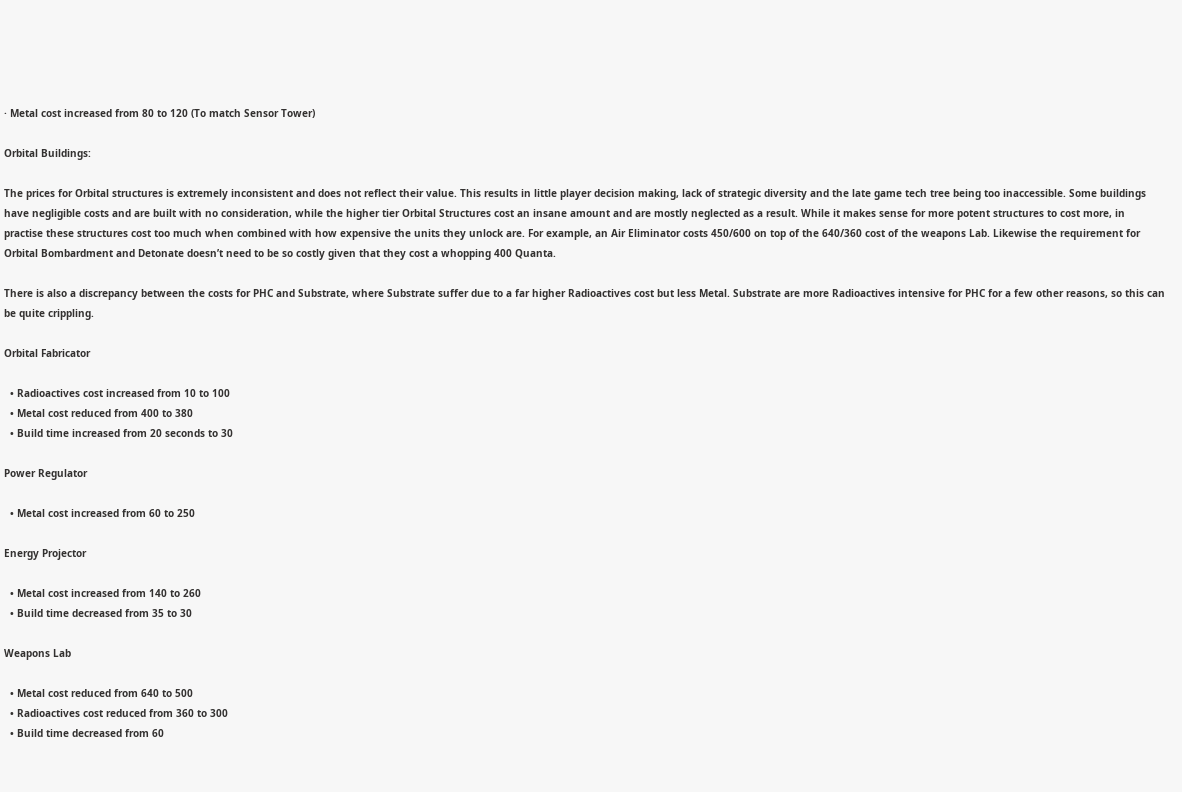· Metal cost increased from 80 to 120 (To match Sensor Tower)

Orbital Buildings:

The prices for Orbital structures is extremely inconsistent and does not reflect their value. This results in little player decision making, lack of strategic diversity and the late game tech tree being too inaccessible. Some buildings have negligible costs and are built with no consideration, while the higher tier Orbital Structures cost an insane amount and are mostly neglected as a result. While it makes sense for more potent structures to cost more, in practise these structures cost too much when combined with how expensive the units they unlock are. For example, an Air Eliminator costs 450/600 on top of the 640/360 cost of the weapons Lab. Likewise the requirement for Orbital Bombardment and Detonate doesn’t need to be so costly given that they cost a whopping 400 Quanta.

There is also a discrepancy between the costs for PHC and Substrate, where Substrate suffer due to a far higher Radioactives cost but less Metal. Substrate are more Radioactives intensive for PHC for a few other reasons, so this can be quite crippling.

Orbital Fabricator

  • Radioactives cost increased from 10 to 100
  • Metal cost reduced from 400 to 380
  • Build time increased from 20 seconds to 30

Power Regulator

  • Metal cost increased from 60 to 250

Energy Projector

  • Metal cost increased from 140 to 260
  • Build time decreased from 35 to 30

Weapons Lab

  • Metal cost reduced from 640 to 500
  • Radioactives cost reduced from 360 to 300
  • Build time decreased from 60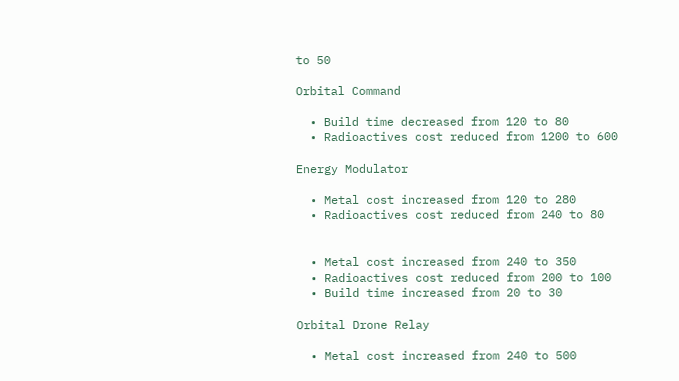to 50

Orbital Command

  • Build time decreased from 120 to 80
  • Radioactives cost reduced from 1200 to 600

Energy Modulator

  • Metal cost increased from 120 to 280
  • Radioactives cost reduced from 240 to 80


  • Metal cost increased from 240 to 350
  • Radioactives cost reduced from 200 to 100
  • Build time increased from 20 to 30

Orbital Drone Relay

  • Metal cost increased from 240 to 500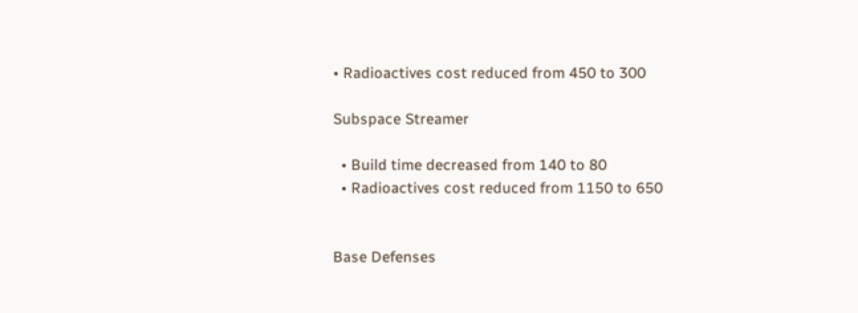• Radioactives cost reduced from 450 to 300

Subspace Streamer

  • Build time decreased from 140 to 80
  • Radioactives cost reduced from 1150 to 650


Base Defenses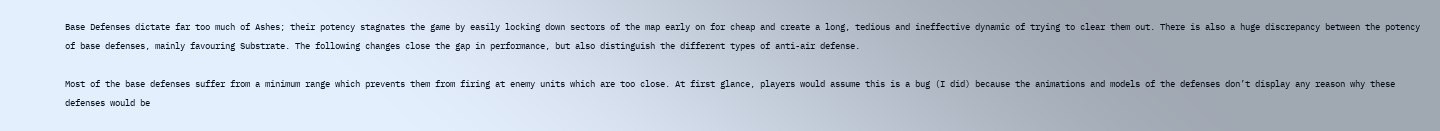Base Defenses dictate far too much of Ashes; their potency stagnates the game by easily locking down sectors of the map early on for cheap and create a long, tedious and ineffective dynamic of trying to clear them out. There is also a huge discrepancy between the potency of base defenses, mainly favouring Substrate. The following changes close the gap in performance, but also distinguish the different types of anti-air defense.

Most of the base defenses suffer from a minimum range which prevents them from firing at enemy units which are too close. At first glance, players would assume this is a bug (I did) because the animations and models of the defenses don’t display any reason why these defenses would be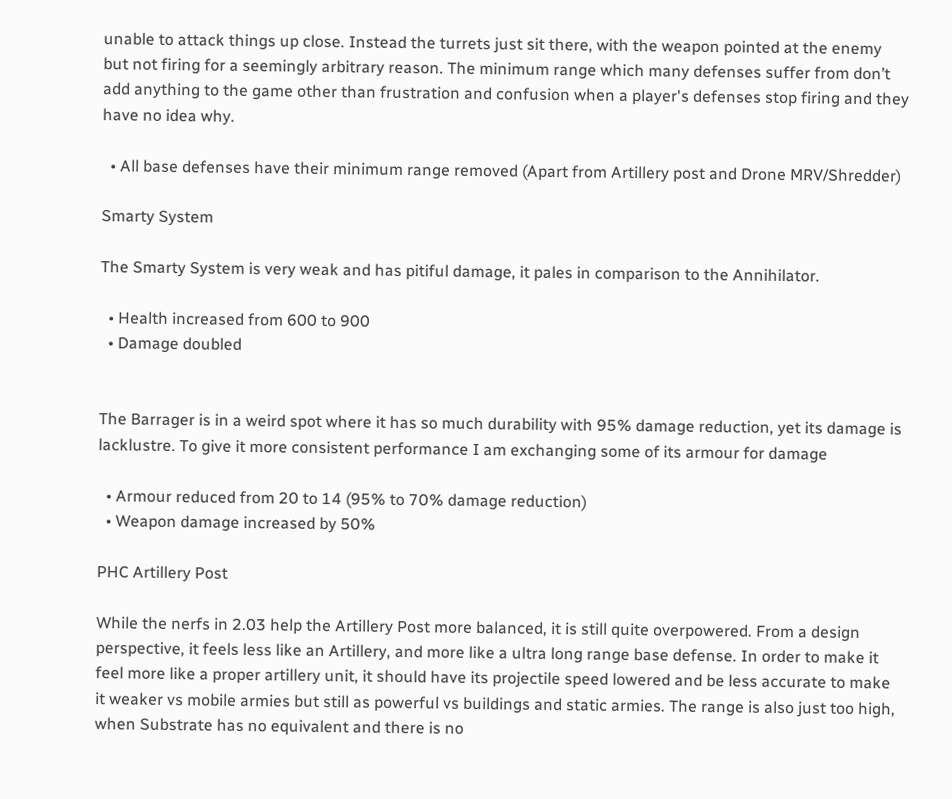unable to attack things up close. Instead the turrets just sit there, with the weapon pointed at the enemy but not firing for a seemingly arbitrary reason. The minimum range which many defenses suffer from don’t add anything to the game other than frustration and confusion when a player's defenses stop firing and they have no idea why.

  • All base defenses have their minimum range removed (Apart from Artillery post and Drone MRV/Shredder)

Smarty System

The Smarty System is very weak and has pitiful damage, it pales in comparison to the Annihilator.

  • Health increased from 600 to 900
  • Damage doubled


The Barrager is in a weird spot where it has so much durability with 95% damage reduction, yet its damage is lacklustre. To give it more consistent performance I am exchanging some of its armour for damage

  • Armour reduced from 20 to 14 (95% to 70% damage reduction)
  • Weapon damage increased by 50%

PHC Artillery Post

While the nerfs in 2.03 help the Artillery Post more balanced, it is still quite overpowered. From a design perspective, it feels less like an Artillery, and more like a ultra long range base defense. In order to make it feel more like a proper artillery unit, it should have its projectile speed lowered and be less accurate to make it weaker vs mobile armies but still as powerful vs buildings and static armies. The range is also just too high, when Substrate has no equivalent and there is no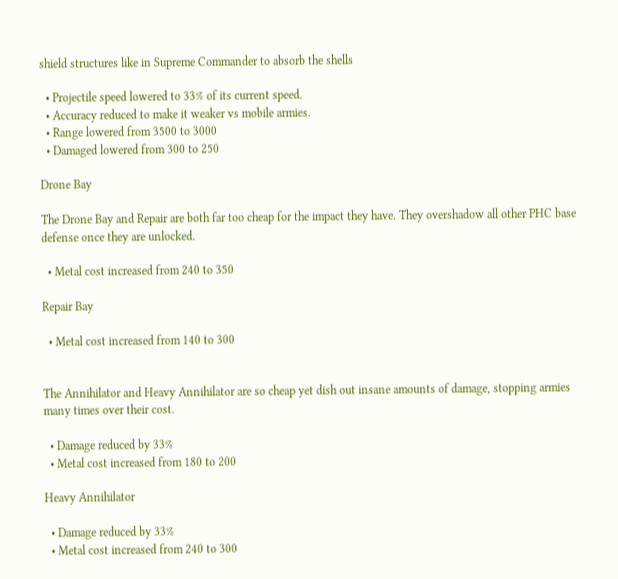shield structures like in Supreme Commander to absorb the shells

  • Projectile speed lowered to 33% of its current speed.
  • Accuracy reduced to make it weaker vs mobile armies.
  • Range lowered from 3500 to 3000
  • Damaged lowered from 300 to 250

Drone Bay

The Drone Bay and Repair are both far too cheap for the impact they have. They overshadow all other PHC base defense once they are unlocked.

  • Metal cost increased from 240 to 350

Repair Bay

  • Metal cost increased from 140 to 300


The Annihilator and Heavy Annihilator are so cheap yet dish out insane amounts of damage, stopping armies many times over their cost.

  • Damage reduced by 33%
  • Metal cost increased from 180 to 200

Heavy Annihilator

  • Damage reduced by 33%
  • Metal cost increased from 240 to 300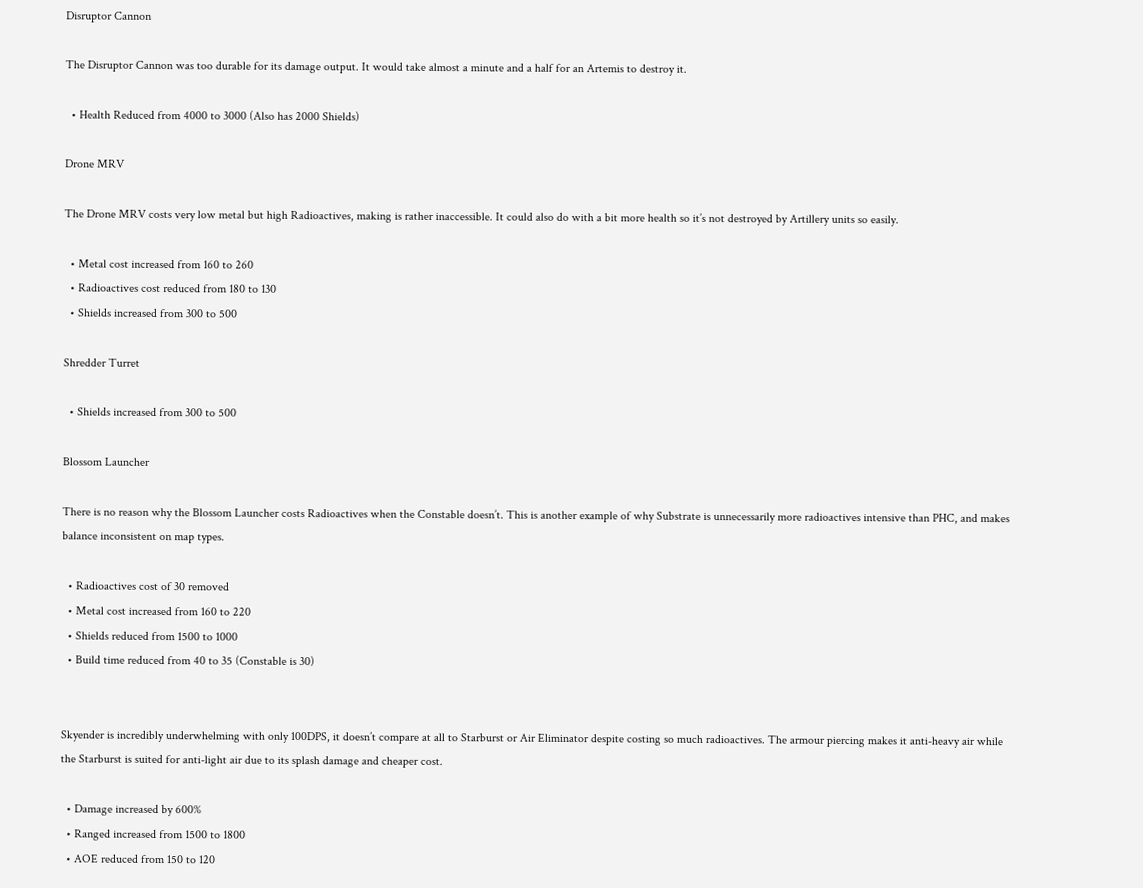Disruptor Cannon

The Disruptor Cannon was too durable for its damage output. It would take almost a minute and a half for an Artemis to destroy it.

  • Health Reduced from 4000 to 3000 (Also has 2000 Shields)

Drone MRV

The Drone MRV costs very low metal but high Radioactives, making is rather inaccessible. It could also do with a bit more health so it’s not destroyed by Artillery units so easily.

  • Metal cost increased from 160 to 260
  • Radioactives cost reduced from 180 to 130
  • Shields increased from 300 to 500

Shredder Turret

  • Shields increased from 300 to 500

Blossom Launcher

There is no reason why the Blossom Launcher costs Radioactives when the Constable doesn’t. This is another example of why Substrate is unnecessarily more radioactives intensive than PHC, and makes balance inconsistent on map types.

  • Radioactives cost of 30 removed
  • Metal cost increased from 160 to 220
  • Shields reduced from 1500 to 1000
  • Build time reduced from 40 to 35 (Constable is 30)


Skyender is incredibly underwhelming with only 100DPS, it doesn’t compare at all to Starburst or Air Eliminator despite costing so much radioactives. The armour piercing makes it anti-heavy air while the Starburst is suited for anti-light air due to its splash damage and cheaper cost.

  • Damage increased by 600%
  • Ranged increased from 1500 to 1800
  • AOE reduced from 150 to 120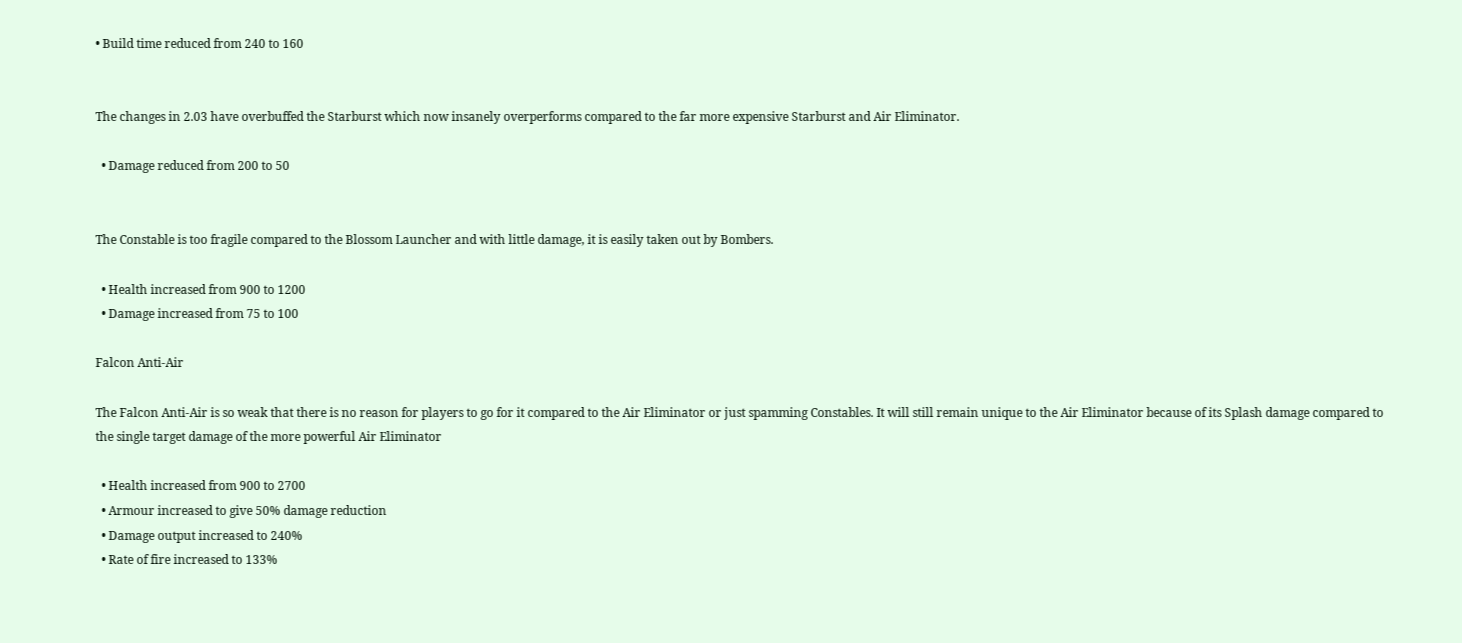• Build time reduced from 240 to 160


The changes in 2.03 have overbuffed the Starburst which now insanely overperforms compared to the far more expensive Starburst and Air Eliminator.

  • Damage reduced from 200 to 50


The Constable is too fragile compared to the Blossom Launcher and with little damage, it is easily taken out by Bombers.

  • Health increased from 900 to 1200
  • Damage increased from 75 to 100

Falcon Anti-Air

The Falcon Anti-Air is so weak that there is no reason for players to go for it compared to the Air Eliminator or just spamming Constables. It will still remain unique to the Air Eliminator because of its Splash damage compared to the single target damage of the more powerful Air Eliminator

  • Health increased from 900 to 2700
  • Armour increased to give 50% damage reduction
  • Damage output increased to 240%
  • Rate of fire increased to 133%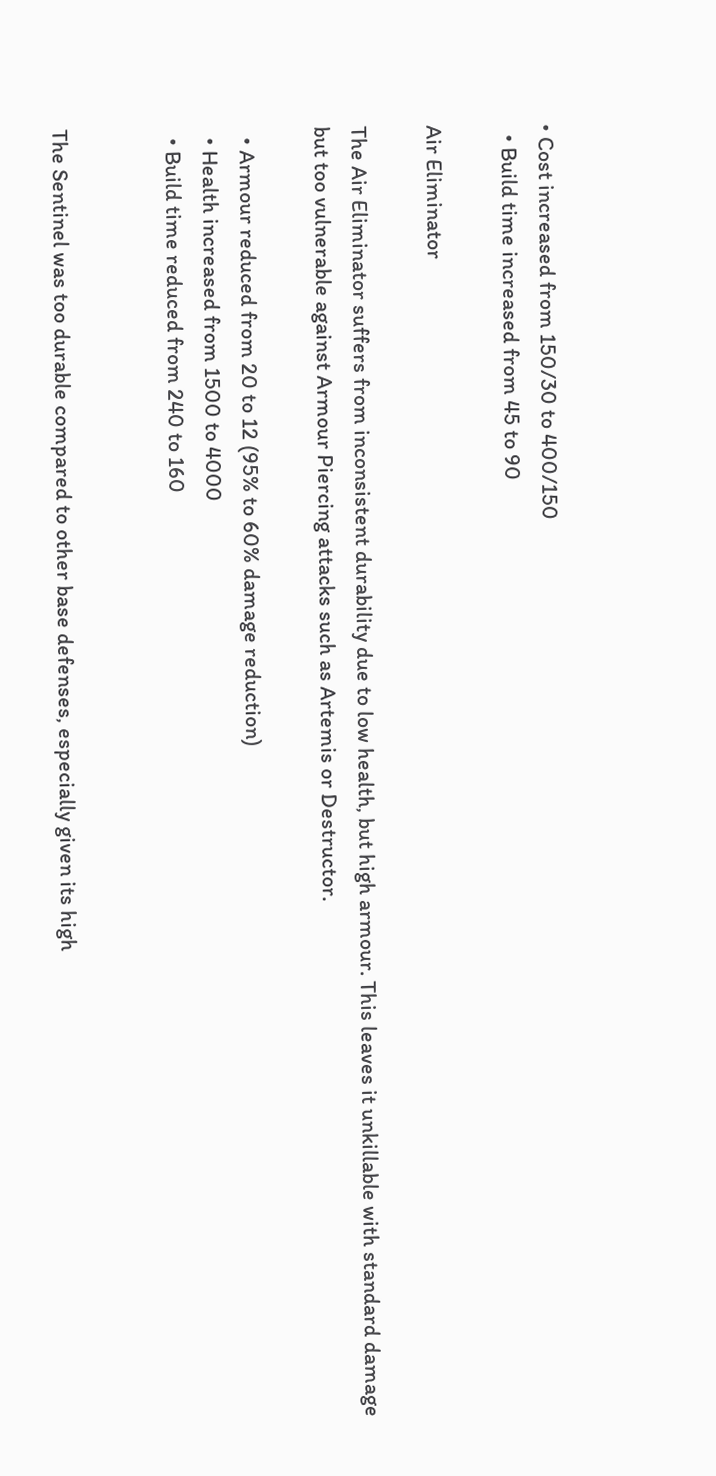• Cost increased from 150/30 to 400/150
  • Build time increased from 45 to 90

Air Eliminator

The Air Eliminator suffers from inconsistent durability due to low health, but high armour. This leaves it unkillable with standard damage but too vulnerable against Armour Piercing attacks such as Artemis or Destructor.

  • Armour reduced from 20 to 12 (95% to 60% damage reduction)
  • Health increased from 1500 to 4000
  • Build time reduced from 240 to 160


The Sentinel was too durable compared to other base defenses, especially given its high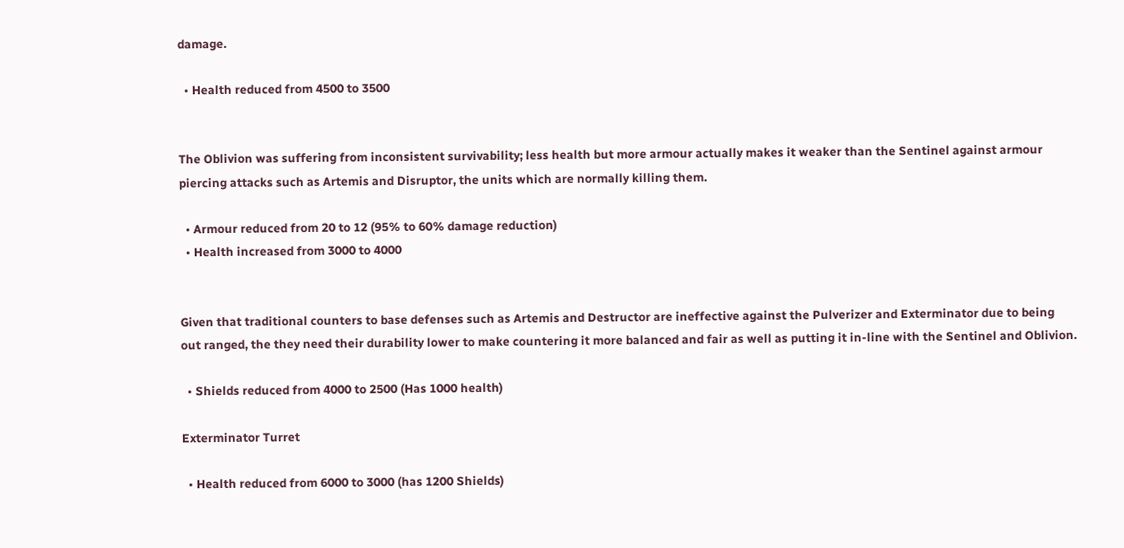damage.

  • Health reduced from 4500 to 3500


The Oblivion was suffering from inconsistent survivability; less health but more armour actually makes it weaker than the Sentinel against armour piercing attacks such as Artemis and Disruptor, the units which are normally killing them.

  • Armour reduced from 20 to 12 (95% to 60% damage reduction)
  • Health increased from 3000 to 4000


Given that traditional counters to base defenses such as Artemis and Destructor are ineffective against the Pulverizer and Exterminator due to being out ranged, the they need their durability lower to make countering it more balanced and fair as well as putting it in-line with the Sentinel and Oblivion.

  • Shields reduced from 4000 to 2500 (Has 1000 health)

Exterminator Turret

  • Health reduced from 6000 to 3000 (has 1200 Shields)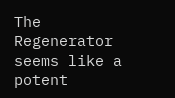The Regenerator seems like a potent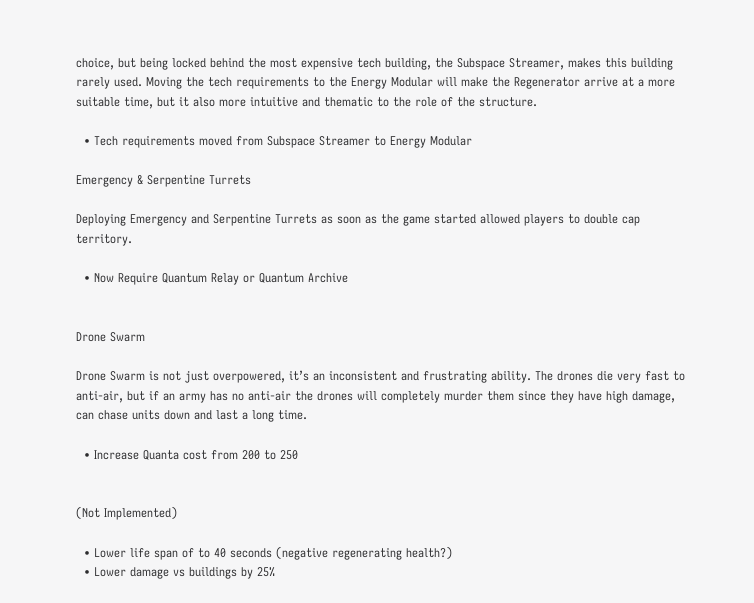choice, but being locked behind the most expensive tech building, the Subspace Streamer, makes this building rarely used. Moving the tech requirements to the Energy Modular will make the Regenerator arrive at a more suitable time, but it also more intuitive and thematic to the role of the structure.

  • Tech requirements moved from Subspace Streamer to Energy Modular

Emergency & Serpentine Turrets

Deploying Emergency and Serpentine Turrets as soon as the game started allowed players to double cap territory.

  • Now Require Quantum Relay or Quantum Archive


Drone Swarm

Drone Swarm is not just overpowered, it’s an inconsistent and frustrating ability. The drones die very fast to anti-air, but if an army has no anti-air the drones will completely murder them since they have high damage, can chase units down and last a long time.

  • Increase Quanta cost from 200 to 250


(Not Implemented)

  • Lower life span of to 40 seconds (negative regenerating health?)
  • Lower damage vs buildings by 25%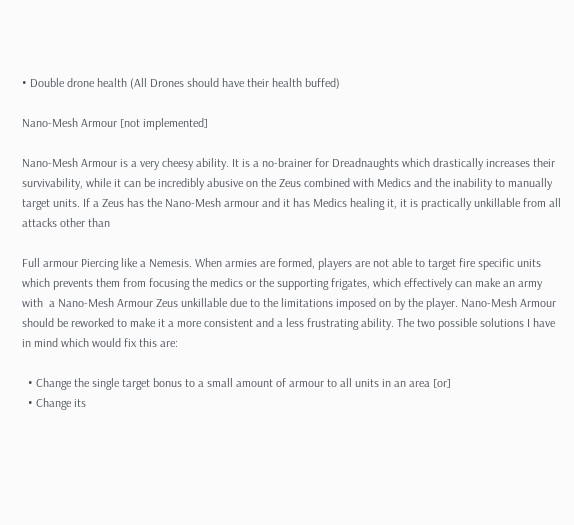• Double drone health (All Drones should have their health buffed)

Nano-Mesh Armour [not implemented]

Nano-Mesh Armour is a very cheesy ability. It is a no-brainer for Dreadnaughts which drastically increases their survivability, while it can be incredibly abusive on the Zeus combined with Medics and the inability to manually target units. If a Zeus has the Nano-Mesh armour and it has Medics healing it, it is practically unkillable from all attacks other than

Full armour Piercing like a Nemesis. When armies are formed, players are not able to target fire specific units which prevents them from focusing the medics or the supporting frigates, which effectively can make an army with  a Nano-Mesh Armour Zeus unkillable due to the limitations imposed on by the player. Nano-Mesh Armour should be reworked to make it a more consistent and a less frustrating ability. The two possible solutions I have in mind which would fix this are:

  • Change the single target bonus to a small amount of armour to all units in an area [or]
  • Change its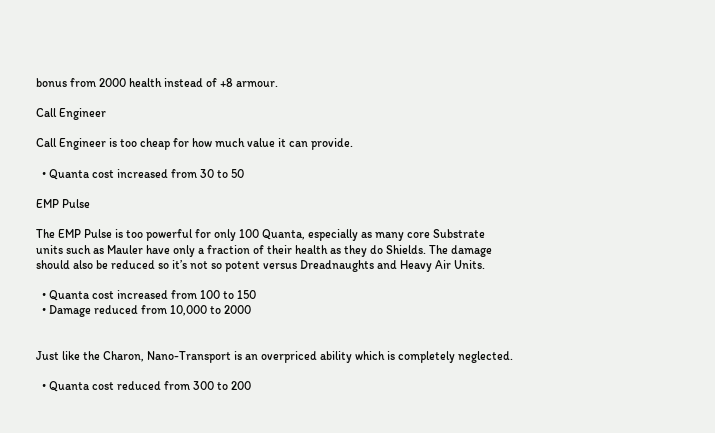bonus from 2000 health instead of +8 armour.

Call Engineer

Call Engineer is too cheap for how much value it can provide.

  • Quanta cost increased from 30 to 50

EMP Pulse

The EMP Pulse is too powerful for only 100 Quanta, especially as many core Substrate units such as Mauler have only a fraction of their health as they do Shields. The damage should also be reduced so it’s not so potent versus Dreadnaughts and Heavy Air Units.

  • Quanta cost increased from 100 to 150
  • Damage reduced from 10,000 to 2000


Just like the Charon, Nano-Transport is an overpriced ability which is completely neglected.

  • Quanta cost reduced from 300 to 200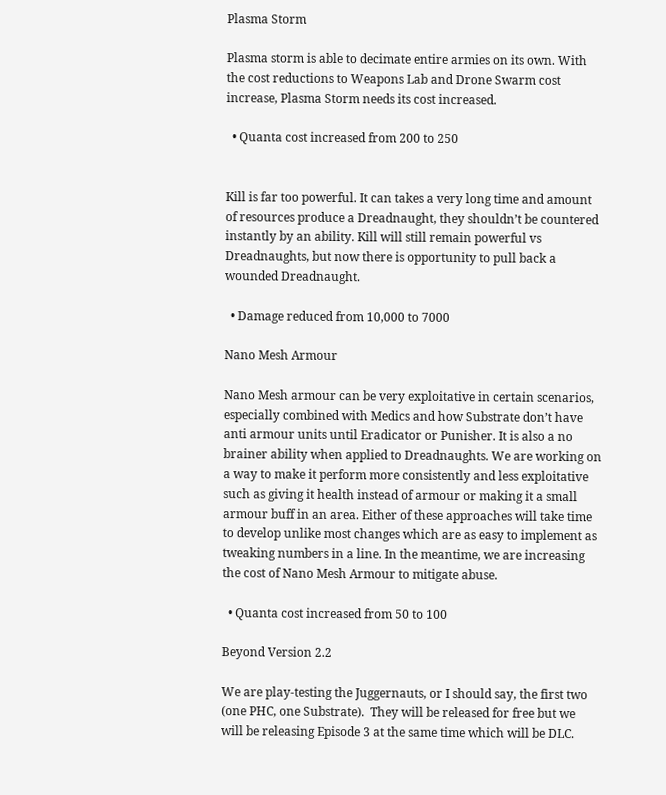Plasma Storm

Plasma storm is able to decimate entire armies on its own. With the cost reductions to Weapons Lab and Drone Swarm cost increase, Plasma Storm needs its cost increased.

  • Quanta cost increased from 200 to 250


Kill is far too powerful. It can takes a very long time and amount of resources produce a Dreadnaught, they shouldn’t be countered instantly by an ability. Kill will still remain powerful vs Dreadnaughts, but now there is opportunity to pull back a wounded Dreadnaught.

  • Damage reduced from 10,000 to 7000

Nano Mesh Armour

Nano Mesh armour can be very exploitative in certain scenarios, especially combined with Medics and how Substrate don’t have anti armour units until Eradicator or Punisher. It is also a no brainer ability when applied to Dreadnaughts. We are working on a way to make it perform more consistently and less exploitative such as giving it health instead of armour or making it a small armour buff in an area. Either of these approaches will take time to develop unlike most changes which are as easy to implement as tweaking numbers in a line. In the meantime, we are increasing the cost of Nano Mesh Armour to mitigate abuse.

  • Quanta cost increased from 50 to 100

Beyond Version 2.2

We are play-testing the Juggernauts, or I should say, the first two (one PHC, one Substrate).  They will be released for free but we will be releasing Episode 3 at the same time which will be DLC.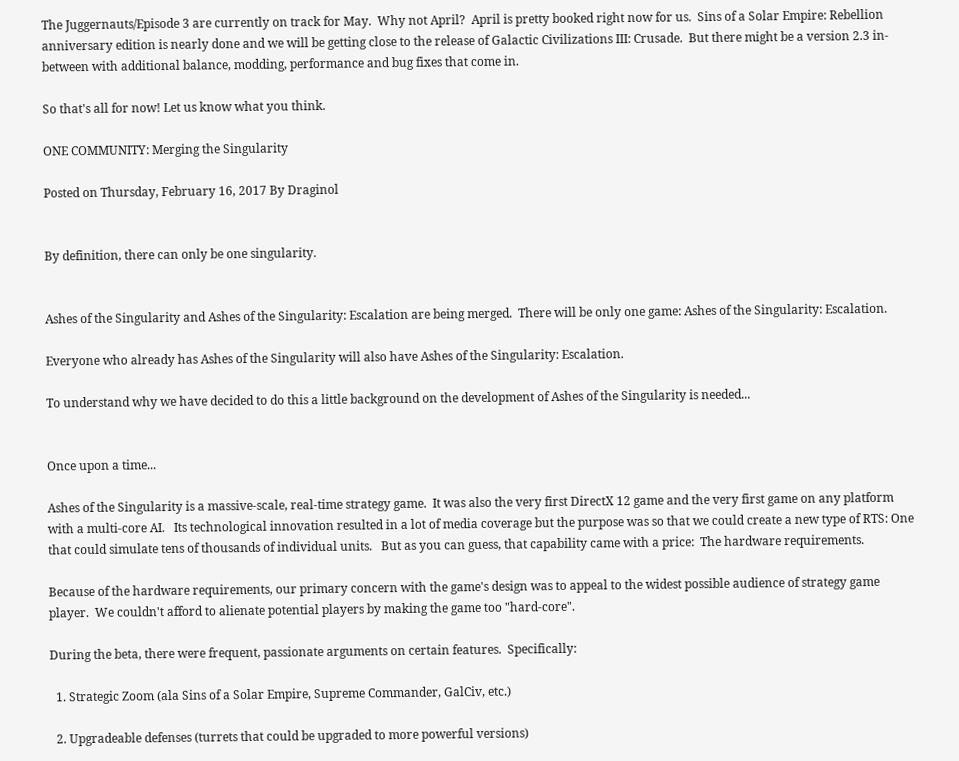The Juggernauts/Episode 3 are currently on track for May.  Why not April?  April is pretty booked right now for us.  Sins of a Solar Empire: Rebellion anniversary edition is nearly done and we will be getting close to the release of Galactic Civilizations III: Crusade.  But there might be a version 2.3 in-between with additional balance, modding, performance and bug fixes that come in.

So that's all for now! Let us know what you think.

ONE COMMUNITY: Merging the Singularity

Posted on Thursday, February 16, 2017 By Draginol


By definition, there can only be one singularity.


Ashes of the Singularity and Ashes of the Singularity: Escalation are being merged.  There will be only one game: Ashes of the Singularity: Escalation.

Everyone who already has Ashes of the Singularity will also have Ashes of the Singularity: Escalation.

To understand why we have decided to do this a little background on the development of Ashes of the Singularity is needed...


Once upon a time...

Ashes of the Singularity is a massive-scale, real-time strategy game.  It was also the very first DirectX 12 game and the very first game on any platform with a multi-core AI.   Its technological innovation resulted in a lot of media coverage but the purpose was so that we could create a new type of RTS: One that could simulate tens of thousands of individual units.   But as you can guess, that capability came with a price:  The hardware requirements.

Because of the hardware requirements, our primary concern with the game's design was to appeal to the widest possible audience of strategy game player.  We couldn't afford to alienate potential players by making the game too "hard-core".

During the beta, there were frequent, passionate arguments on certain features.  Specifically:

  1. Strategic Zoom (ala Sins of a Solar Empire, Supreme Commander, GalCiv, etc.)

  2. Upgradeable defenses (turrets that could be upgraded to more powerful versions)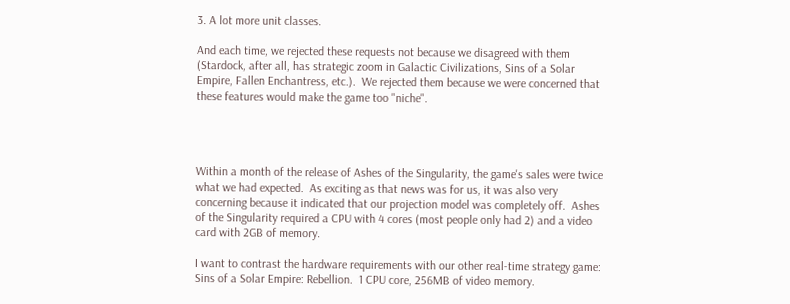3. A lot more unit classes.

And each time, we rejected these requests not because we disagreed with them (Stardock, after all, has strategic zoom in Galactic Civilizations, Sins of a Solar Empire, Fallen Enchantress, etc.).  We rejected them because we were concerned that these features would make the game too "niche".




Within a month of the release of Ashes of the Singularity, the game's sales were twice what we had expected.  As exciting as that news was for us, it was also very concerning because it indicated that our projection model was completely off.  Ashes of the Singularity required a CPU with 4 cores (most people only had 2) and a video card with 2GB of memory.

I want to contrast the hardware requirements with our other real-time strategy game: Sins of a Solar Empire: Rebellion.  1 CPU core, 256MB of video memory.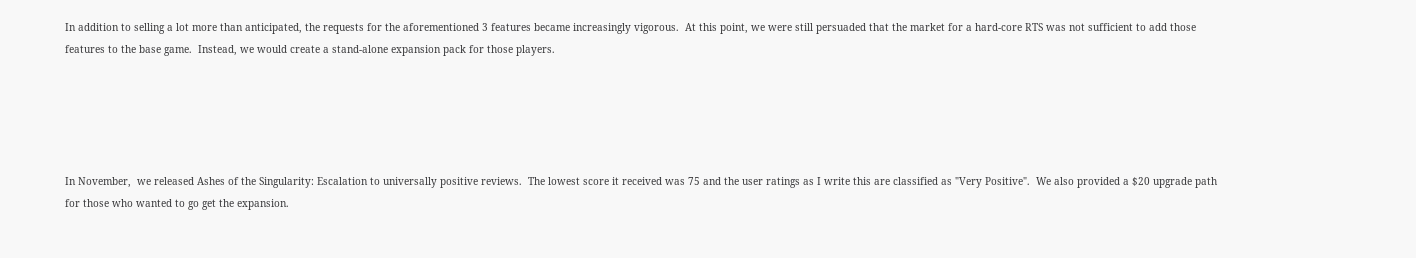In addition to selling a lot more than anticipated, the requests for the aforementioned 3 features became increasingly vigorous.  At this point, we were still persuaded that the market for a hard-core RTS was not sufficient to add those features to the base game.  Instead, we would create a stand-alone expansion pack for those players.





In November,  we released Ashes of the Singularity: Escalation to universally positive reviews.  The lowest score it received was 75 and the user ratings as I write this are classified as "Very Positive".  We also provided a $20 upgrade path for those who wanted to go get the expansion.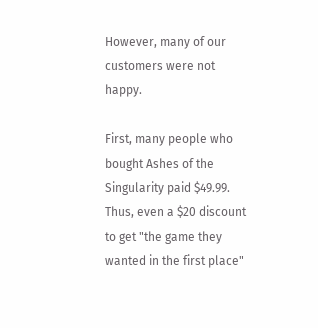However, many of our customers were not happy.

First, many people who bought Ashes of the Singularity paid $49.99.  Thus, even a $20 discount to get "the game they wanted in the first place"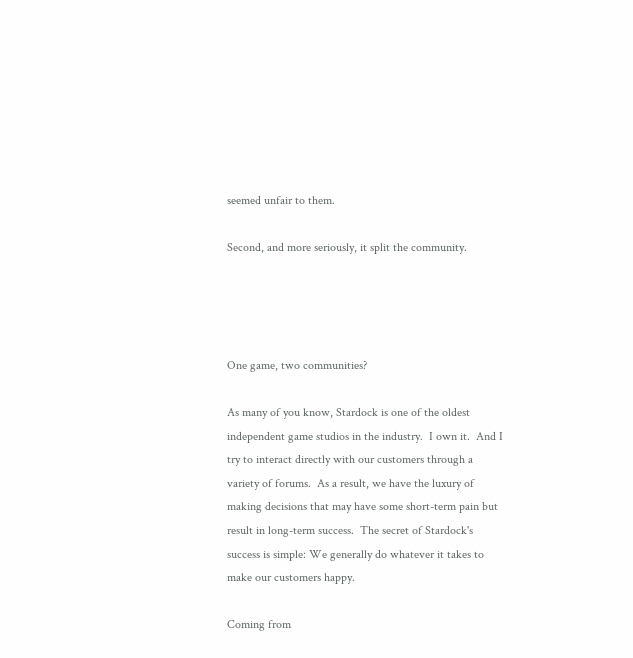seemed unfair to them.

Second, and more seriously, it split the community.




One game, two communities?

As many of you know, Stardock is one of the oldest independent game studios in the industry.  I own it.  And I try to interact directly with our customers through a variety of forums.  As a result, we have the luxury of making decisions that may have some short-term pain but result in long-term success.  The secret of Stardock's success is simple: We generally do whatever it takes to make our customers happy.

Coming from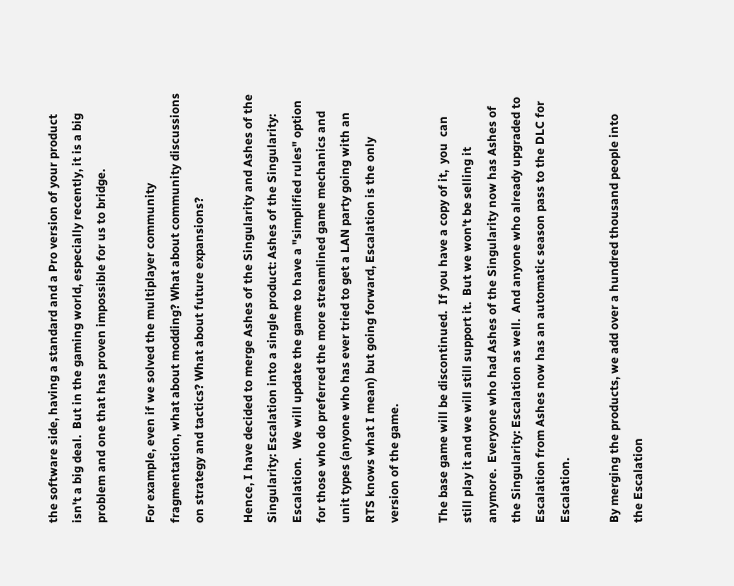the software side, having a standard and a Pro version of your product isn't a big deal.  But in the gaming world, especially recently, it is a big problem and one that has proven impossible for us to bridge.

For example, even if we solved the multiplayer community fragmentation, what about modding? What about community discussions on strategy and tactics? What about future expansions?

Hence, I have decided to merge Ashes of the Singularity and Ashes of the Singularity: Escalation into a single product: Ashes of the Singularity: Escalation.   We will update the game to have a "simplified rules" option for those who do preferred the more streamlined game mechanics and unit types (anyone who has ever tried to get a LAN party going with an RTS knows what I mean) but going forward, Escalation is the only version of the game.

The base game will be discontinued.  If you have a copy of it,  you  can still play it and we will still support it.  But we won't be selling it anymore.  Everyone who had Ashes of the Singularity now has Ashes of the Singularity: Escalation as well.  And anyone who already upgraded to Escalation from Ashes now has an automatic season pass to the DLC for Escalation.

By merging the products, we add over a hundred thousand people into the Escalation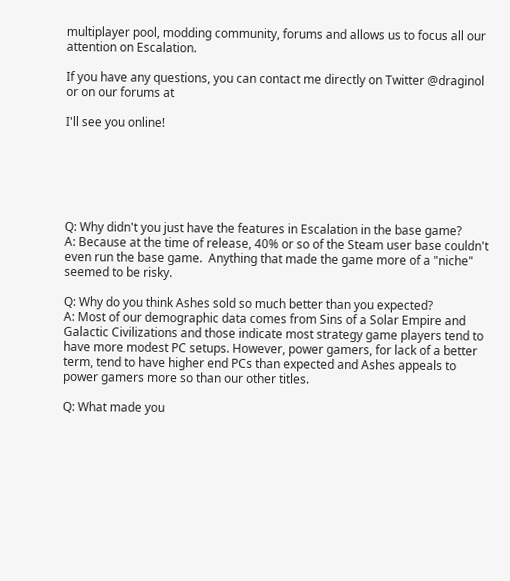multiplayer pool, modding community, forums and allows us to focus all our attention on Escalation.

If you have any questions, you can contact me directly on Twitter @draginol or on our forums at

I'll see you online!






Q: Why didn't you just have the features in Escalation in the base game?
A: Because at the time of release, 40% or so of the Steam user base couldn't even run the base game.  Anything that made the game more of a "niche" seemed to be risky.

Q: Why do you think Ashes sold so much better than you expected?
A: Most of our demographic data comes from Sins of a Solar Empire and Galactic Civilizations and those indicate most strategy game players tend to have more modest PC setups. However, power gamers, for lack of a better term, tend to have higher end PCs than expected and Ashes appeals to power gamers more so than our other titles.

Q: What made you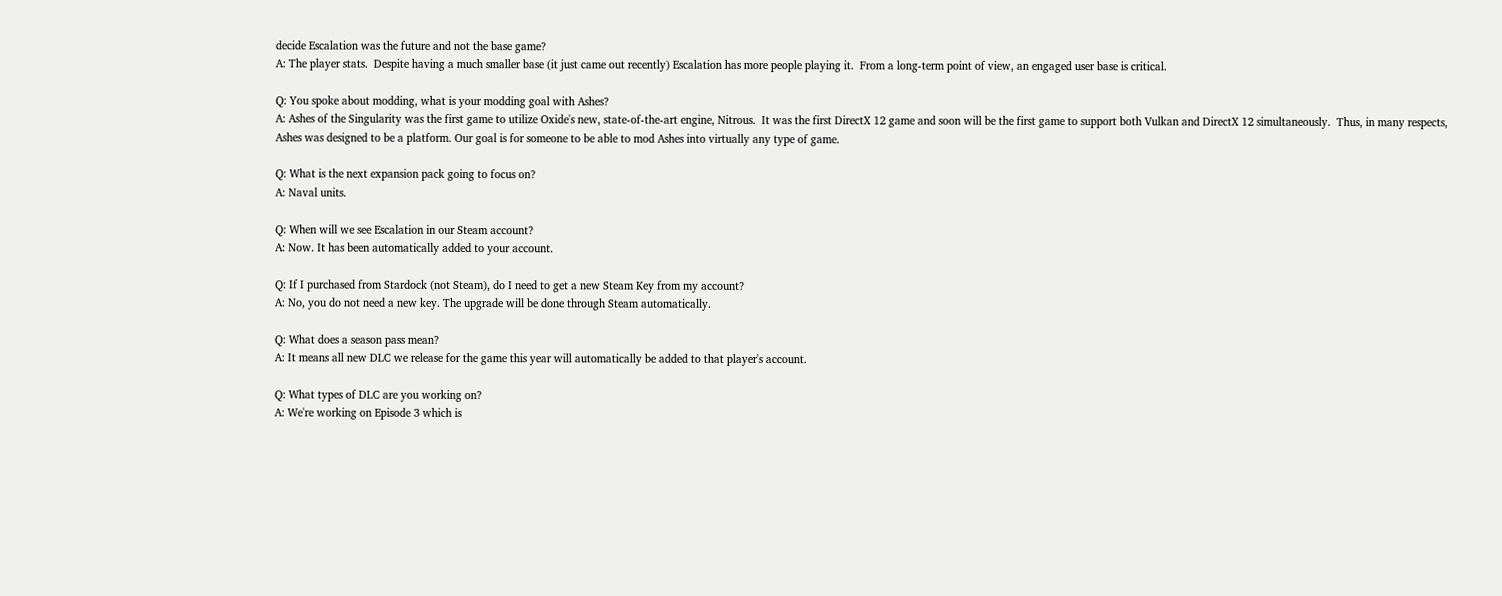decide Escalation was the future and not the base game?
A: The player stats.  Despite having a much smaller base (it just came out recently) Escalation has more people playing it.  From a long-term point of view, an engaged user base is critical.

Q: You spoke about modding, what is your modding goal with Ashes?
A: Ashes of the Singularity was the first game to utilize Oxide's new, state-of-the-art engine, Nitrous.  It was the first DirectX 12 game and soon will be the first game to support both Vulkan and DirectX 12 simultaneously.  Thus, in many respects, Ashes was designed to be a platform. Our goal is for someone to be able to mod Ashes into virtually any type of game.

Q: What is the next expansion pack going to focus on?
A: Naval units.

Q: When will we see Escalation in our Steam account?
A: Now. It has been automatically added to your account.

Q: If I purchased from Stardock (not Steam), do I need to get a new Steam Key from my account?
A: No, you do not need a new key. The upgrade will be done through Steam automatically.

Q: What does a season pass mean?
A: It means all new DLC we release for the game this year will automatically be added to that player's account.

Q: What types of DLC are you working on?
A: We're working on Episode 3 which is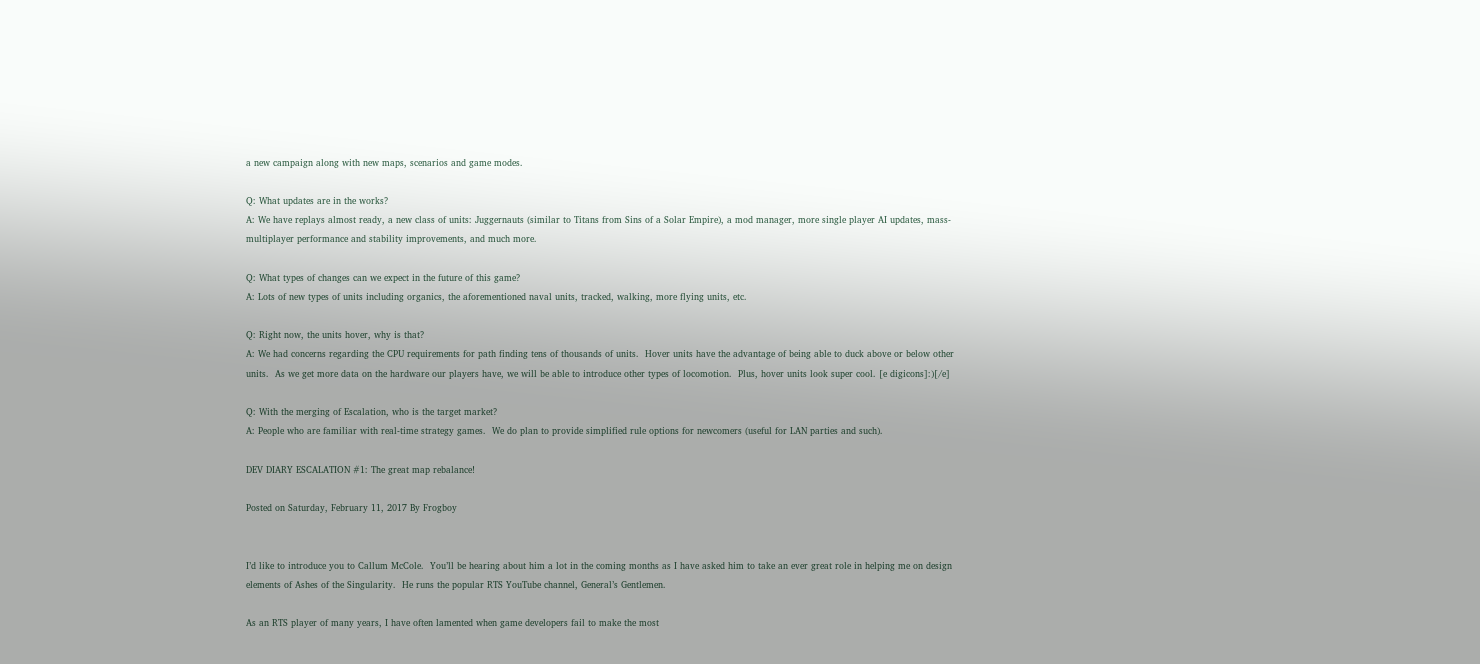a new campaign along with new maps, scenarios and game modes.

Q: What updates are in the works?
A: We have replays almost ready, a new class of units: Juggernauts (similar to Titans from Sins of a Solar Empire), a mod manager, more single player AI updates, mass-multiplayer performance and stability improvements, and much more.

Q: What types of changes can we expect in the future of this game?
A: Lots of new types of units including organics, the aforementioned naval units, tracked, walking, more flying units, etc.

Q: Right now, the units hover, why is that?
A: We had concerns regarding the CPU requirements for path finding tens of thousands of units.  Hover units have the advantage of being able to duck above or below other units.  As we get more data on the hardware our players have, we will be able to introduce other types of locomotion.  Plus, hover units look super cool. [e digicons]:)[/e]

Q: With the merging of Escalation, who is the target market?
A: People who are familiar with real-time strategy games.  We do plan to provide simplified rule options for newcomers (useful for LAN parties and such).

DEV DIARY ESCALATION #1: The great map rebalance!

Posted on Saturday, February 11, 2017 By Frogboy


I’d like to introduce you to Callum McCole.  You’ll be hearing about him a lot in the coming months as I have asked him to take an ever great role in helping me on design elements of Ashes of the Singularity.  He runs the popular RTS YouTube channel, General’s Gentlemen.

As an RTS player of many years, I have often lamented when game developers fail to make the most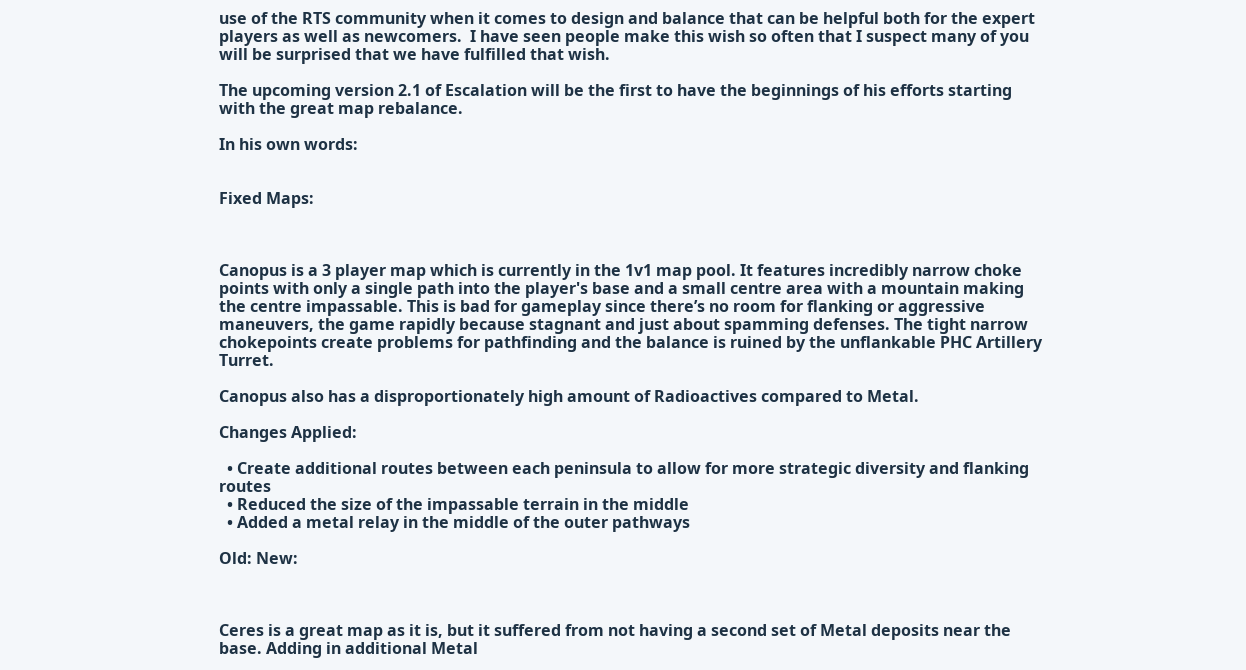use of the RTS community when it comes to design and balance that can be helpful both for the expert players as well as newcomers.  I have seen people make this wish so often that I suspect many of you will be surprised that we have fulfilled that wish.

The upcoming version 2.1 of Escalation will be the first to have the beginnings of his efforts starting with the great map rebalance.

In his own words:


Fixed Maps:



Canopus is a 3 player map which is currently in the 1v1 map pool. It features incredibly narrow choke points with only a single path into the player's base and a small centre area with a mountain making the centre impassable. This is bad for gameplay since there’s no room for flanking or aggressive maneuvers, the game rapidly because stagnant and just about spamming defenses. The tight narrow chokepoints create problems for pathfinding and the balance is ruined by the unflankable PHC Artillery Turret.

Canopus also has a disproportionately high amount of Radioactives compared to Metal.

Changes Applied:

  • Create additional routes between each peninsula to allow for more strategic diversity and flanking routes
  • Reduced the size of the impassable terrain in the middle
  • Added a metal relay in the middle of the outer pathways

Old: New:



Ceres is a great map as it is, but it suffered from not having a second set of Metal deposits near the base. Adding in additional Metal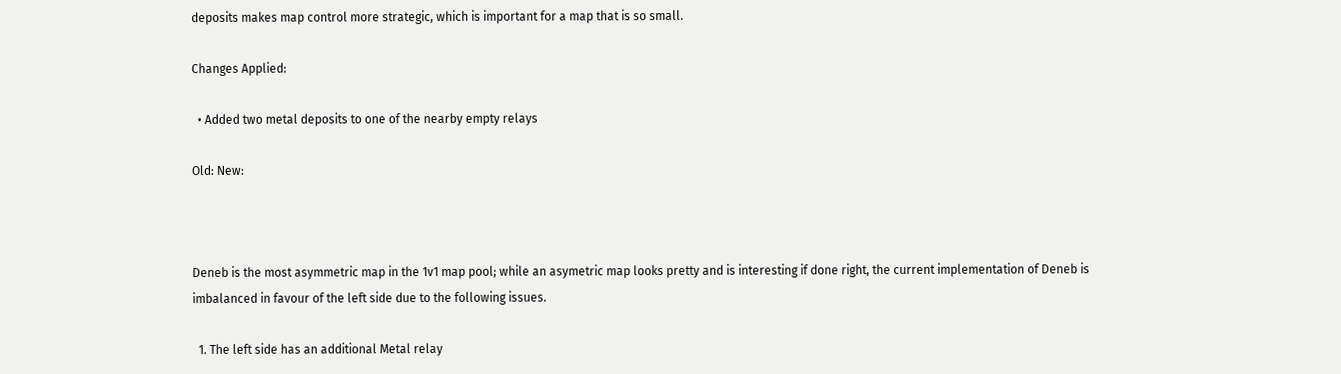deposits makes map control more strategic, which is important for a map that is so small.

Changes Applied:

  • Added two metal deposits to one of the nearby empty relays

Old: New:



Deneb is the most asymmetric map in the 1v1 map pool; while an asymetric map looks pretty and is interesting if done right, the current implementation of Deneb is imbalanced in favour of the left side due to the following issues.

  1. The left side has an additional Metal relay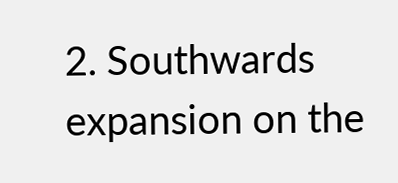2. Southwards expansion on the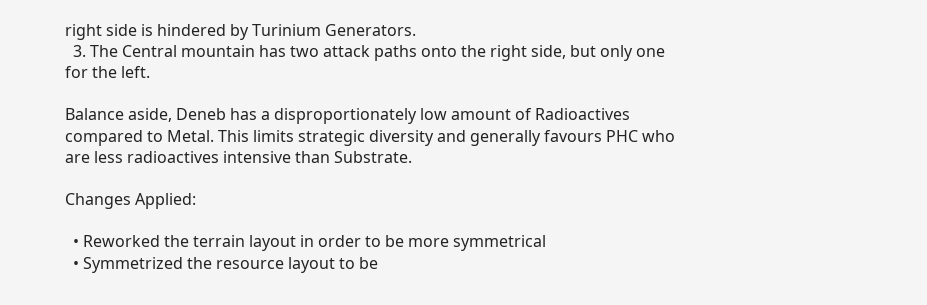right side is hindered by Turinium Generators.
  3. The Central mountain has two attack paths onto the right side, but only one for the left.

Balance aside, Deneb has a disproportionately low amount of Radioactives compared to Metal. This limits strategic diversity and generally favours PHC who are less radioactives intensive than Substrate.

Changes Applied:

  • Reworked the terrain layout in order to be more symmetrical
  • Symmetrized the resource layout to be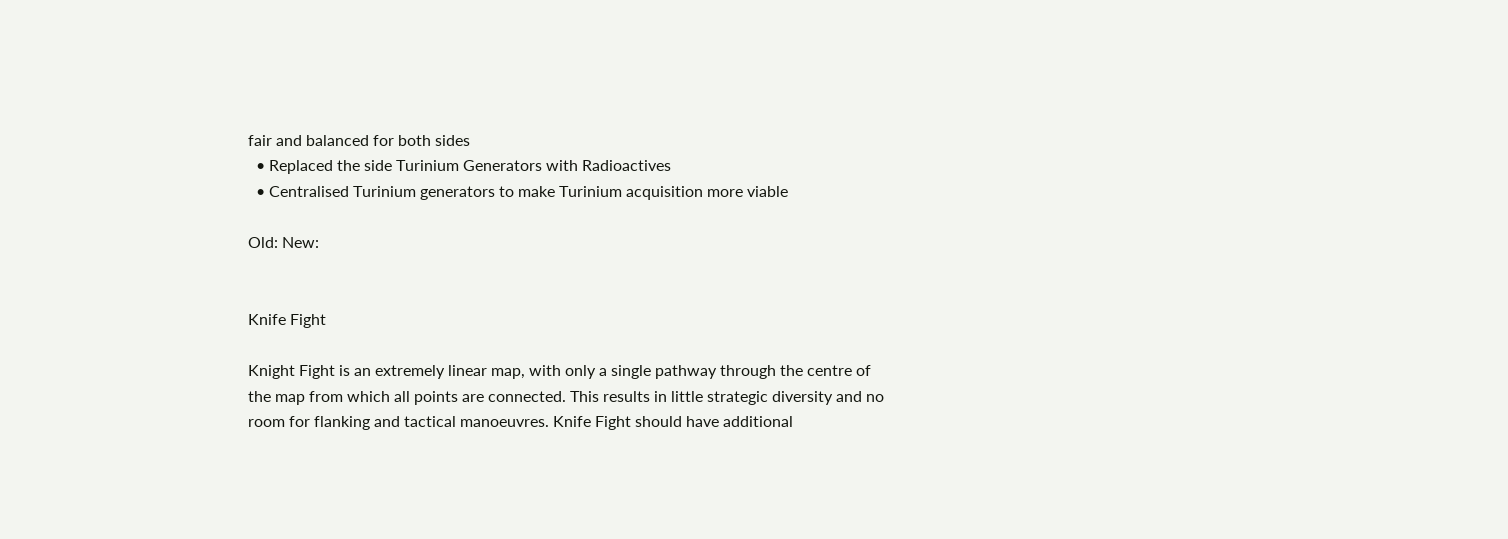fair and balanced for both sides
  • Replaced the side Turinium Generators with Radioactives
  • Centralised Turinium generators to make Turinium acquisition more viable

Old: New:


Knife Fight

Knight Fight is an extremely linear map, with only a single pathway through the centre of the map from which all points are connected. This results in little strategic diversity and no room for flanking and tactical manoeuvres. Knife Fight should have additional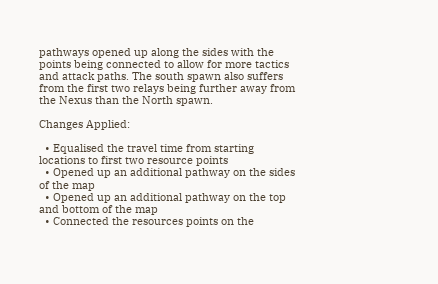pathways opened up along the sides with the points being connected to allow for more tactics and attack paths. The south spawn also suffers from the first two relays being further away from the Nexus than the North spawn.

Changes Applied:

  • Equalised the travel time from starting locations to first two resource points
  • Opened up an additional pathway on the sides of the map
  • Opened up an additional pathway on the top and bottom of the map
  • Connected the resources points on the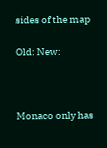sides of the map

Old: New:



Monaco only has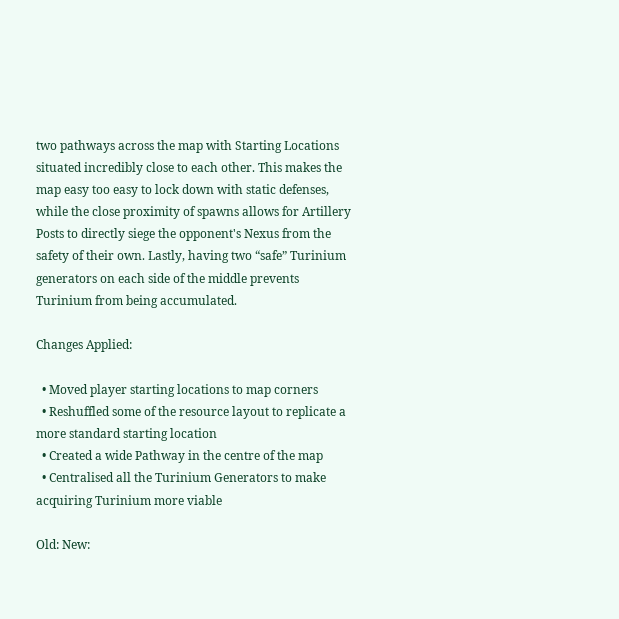two pathways across the map with Starting Locations situated incredibly close to each other. This makes the map easy too easy to lock down with static defenses, while the close proximity of spawns allows for Artillery Posts to directly siege the opponent's Nexus from the safety of their own. Lastly, having two “safe” Turinium generators on each side of the middle prevents Turinium from being accumulated.

Changes Applied:

  • Moved player starting locations to map corners
  • Reshuffled some of the resource layout to replicate a more standard starting location
  • Created a wide Pathway in the centre of the map
  • Centralised all the Turinium Generators to make acquiring Turinium more viable

Old: New: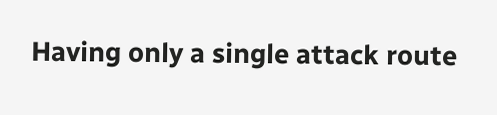Having only a single attack route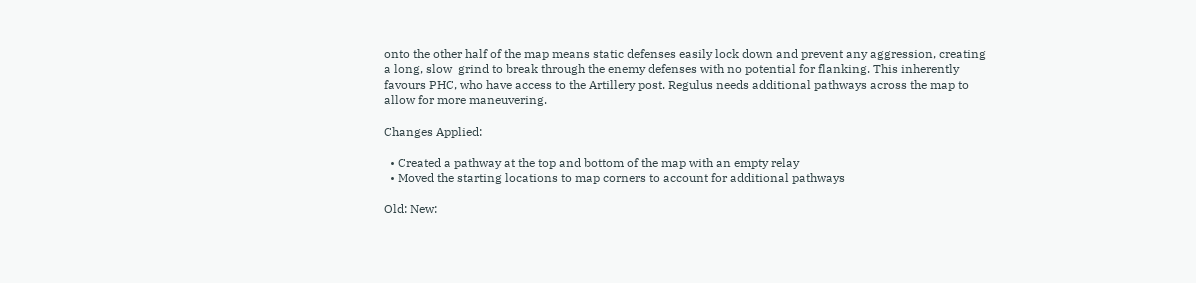onto the other half of the map means static defenses easily lock down and prevent any aggression, creating a long, slow  grind to break through the enemy defenses with no potential for flanking. This inherently favours PHC, who have access to the Artillery post. Regulus needs additional pathways across the map to allow for more maneuvering.

Changes Applied:

  • Created a pathway at the top and bottom of the map with an empty relay
  • Moved the starting locations to map corners to account for additional pathways

Old: New: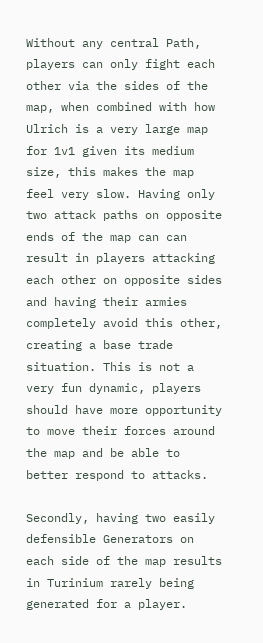Without any central Path, players can only fight each other via the sides of the map, when combined with how Ulrich is a very large map for 1v1 given its medium size, this makes the map feel very slow. Having only two attack paths on opposite ends of the map can can result in players attacking each other on opposite sides and having their armies completely avoid this other, creating a base trade situation. This is not a very fun dynamic, players should have more opportunity to move their forces around the map and be able to better respond to attacks.

Secondly, having two easily defensible Generators on each side of the map results in Turinium rarely being generated for a player.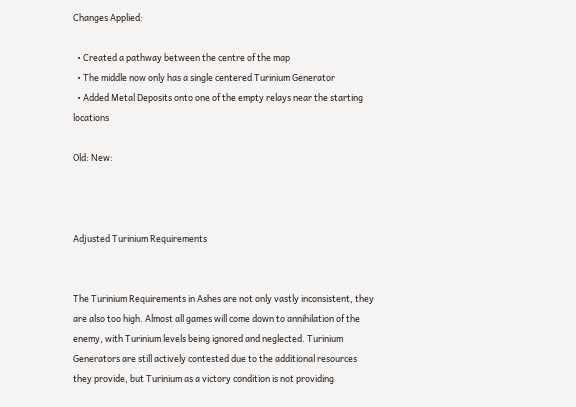Changes Applied:

  • Created a pathway between the centre of the map
  • The middle now only has a single centered Turinium Generator
  • Added Metal Deposits onto one of the empty relays near the starting locations

Old: New:



Adjusted Turinium Requirements


The Turinium Requirements in Ashes are not only vastly inconsistent, they are also too high. Almost all games will come down to annihilation of the enemy, with Turinium levels being ignored and neglected. Turinium Generators are still actively contested due to the additional resources they provide, but Turinium as a victory condition is not providing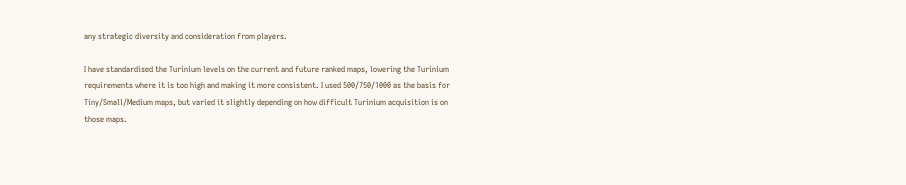any strategic diversity and consideration from players.

I have standardised the Turinium levels on the current and future ranked maps, lowering the Turinium requirements where it is too high and making it more consistent. I used 500/750/1000 as the basis for Tiny/Small/Medium maps, but varied it slightly depending on how difficult Turinium acquisition is on those maps.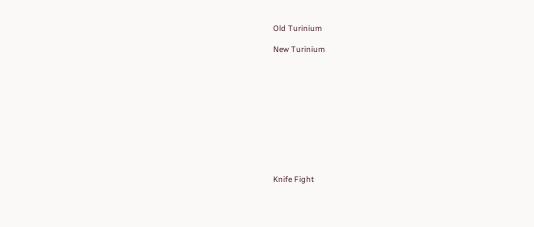Old Turinium

New Turinium











Knife Fight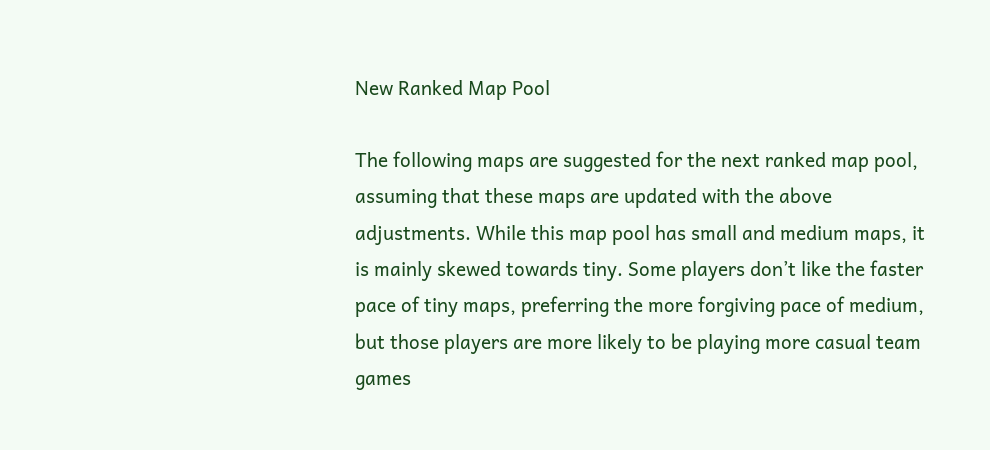New Ranked Map Pool

The following maps are suggested for the next ranked map pool, assuming that these maps are updated with the above adjustments. While this map pool has small and medium maps, it is mainly skewed towards tiny. Some players don’t like the faster pace of tiny maps, preferring the more forgiving pace of medium, but those players are more likely to be playing more casual team games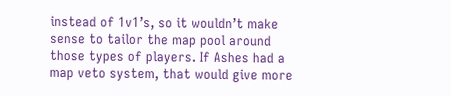instead of 1v1’s, so it wouldn’t make sense to tailor the map pool around those types of players. If Ashes had a map veto system, that would give more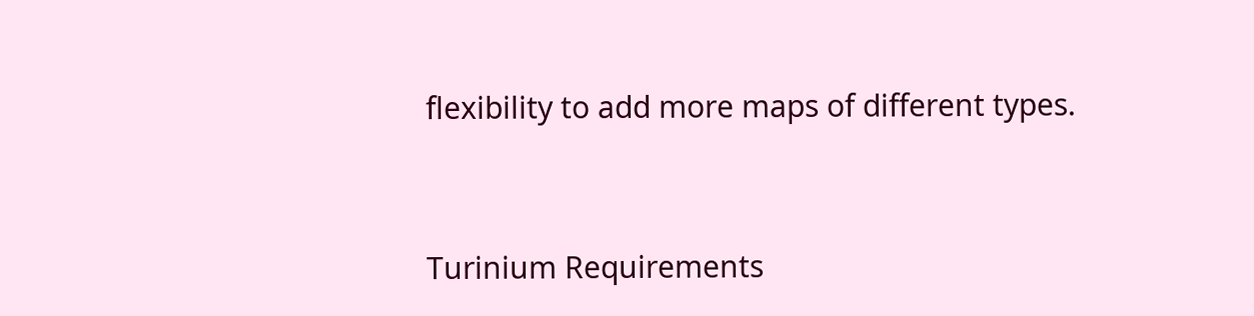flexibility to add more maps of different types.



Turinium Requirements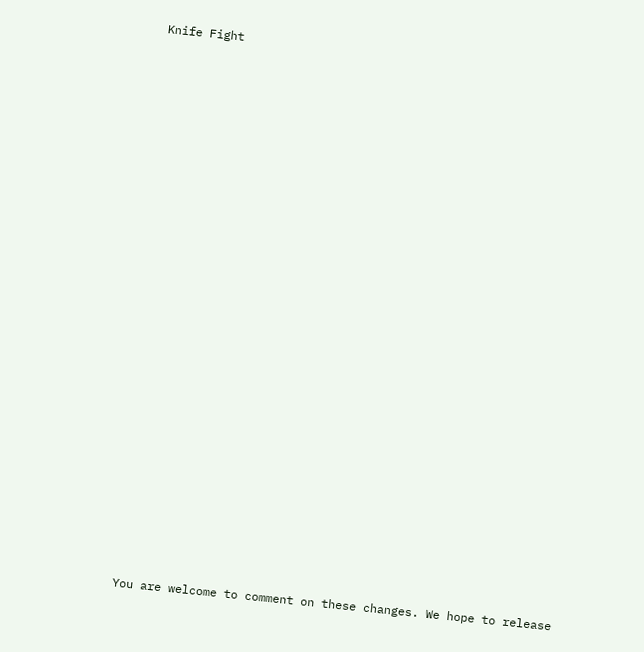Knife Fight




























You are welcome to comment on these changes. We hope to release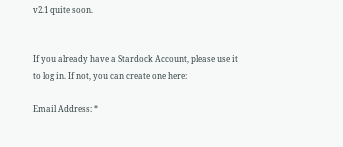v2.1 quite soon.


If you already have a Stardock Account, please use it to log in. If not, you can create one here:

Email Address: *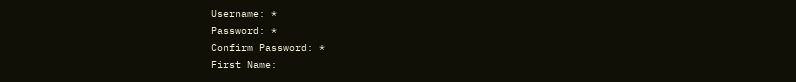Username: *
Password: *
Confirm Password: *
First Name: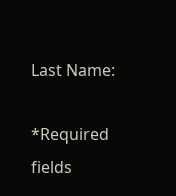Last Name:

*Required fields